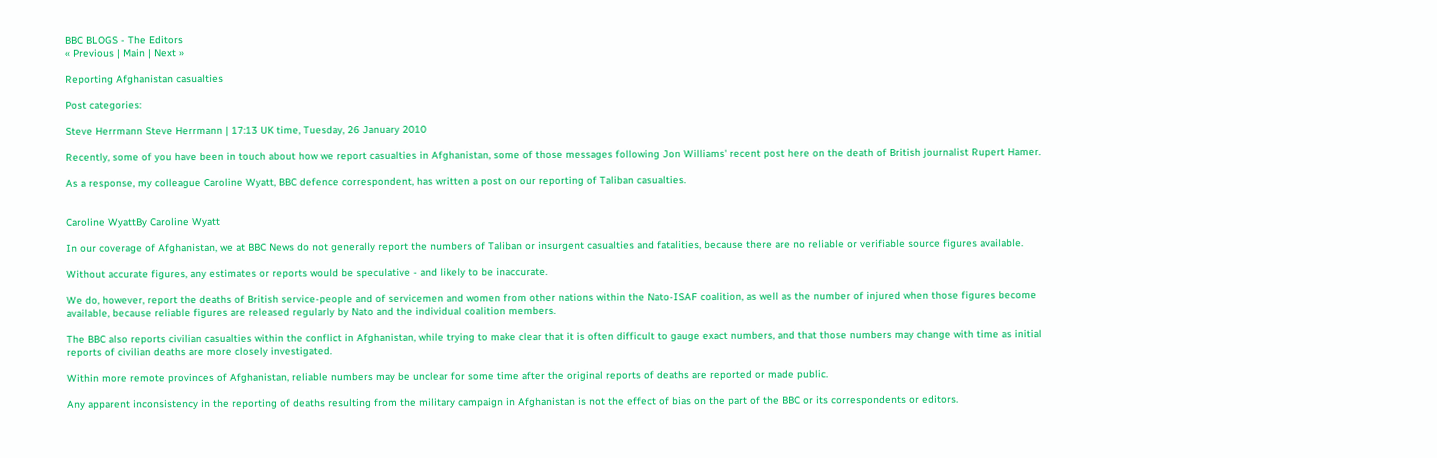BBC BLOGS - The Editors
« Previous | Main | Next »

Reporting Afghanistan casualties

Post categories:

Steve Herrmann Steve Herrmann | 17:13 UK time, Tuesday, 26 January 2010

Recently, some of you have been in touch about how we report casualties in Afghanistan, some of those messages following Jon Williams' recent post here on the death of British journalist Rupert Hamer.

As a response, my colleague Caroline Wyatt, BBC defence correspondent, has written a post on our reporting of Taliban casualties.


Caroline WyattBy Caroline Wyatt

In our coverage of Afghanistan, we at BBC News do not generally report the numbers of Taliban or insurgent casualties and fatalities, because there are no reliable or verifiable source figures available.

Without accurate figures, any estimates or reports would be speculative - and likely to be inaccurate.

We do, however, report the deaths of British service-people and of servicemen and women from other nations within the Nato-ISAF coalition, as well as the number of injured when those figures become available, because reliable figures are released regularly by Nato and the individual coalition members.

The BBC also reports civilian casualties within the conflict in Afghanistan, while trying to make clear that it is often difficult to gauge exact numbers, and that those numbers may change with time as initial reports of civilian deaths are more closely investigated.

Within more remote provinces of Afghanistan, reliable numbers may be unclear for some time after the original reports of deaths are reported or made public.

Any apparent inconsistency in the reporting of deaths resulting from the military campaign in Afghanistan is not the effect of bias on the part of the BBC or its correspondents or editors.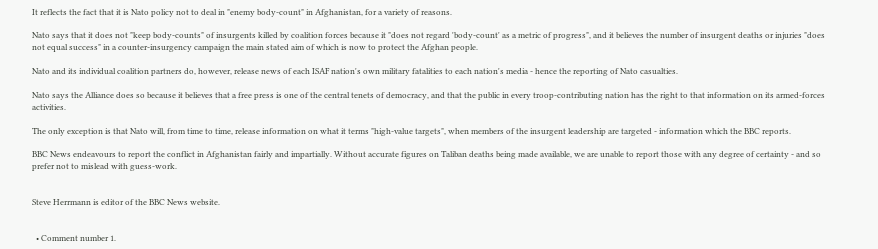It reflects the fact that it is Nato policy not to deal in "enemy body-count" in Afghanistan, for a variety of reasons.

Nato says that it does not "keep body-counts" of insurgents killed by coalition forces because it "does not regard 'body-count' as a metric of progress", and it believes the number of insurgent deaths or injuries "does not equal success" in a counter-insurgency campaign the main stated aim of which is now to protect the Afghan people.

Nato and its individual coalition partners do, however, release news of each ISAF nation's own military fatalities to each nation's media - hence the reporting of Nato casualties.

Nato says the Alliance does so because it believes that a free press is one of the central tenets of democracy, and that the public in every troop-contributing nation has the right to that information on its armed-forces activities.

The only exception is that Nato will, from time to time, release information on what it terms "high-value targets", when members of the insurgent leadership are targeted - information which the BBC reports.

BBC News endeavours to report the conflict in Afghanistan fairly and impartially. Without accurate figures on Taliban deaths being made available, we are unable to report those with any degree of certainty - and so prefer not to mislead with guess-work.


Steve Herrmann is editor of the BBC News website.


  • Comment number 1.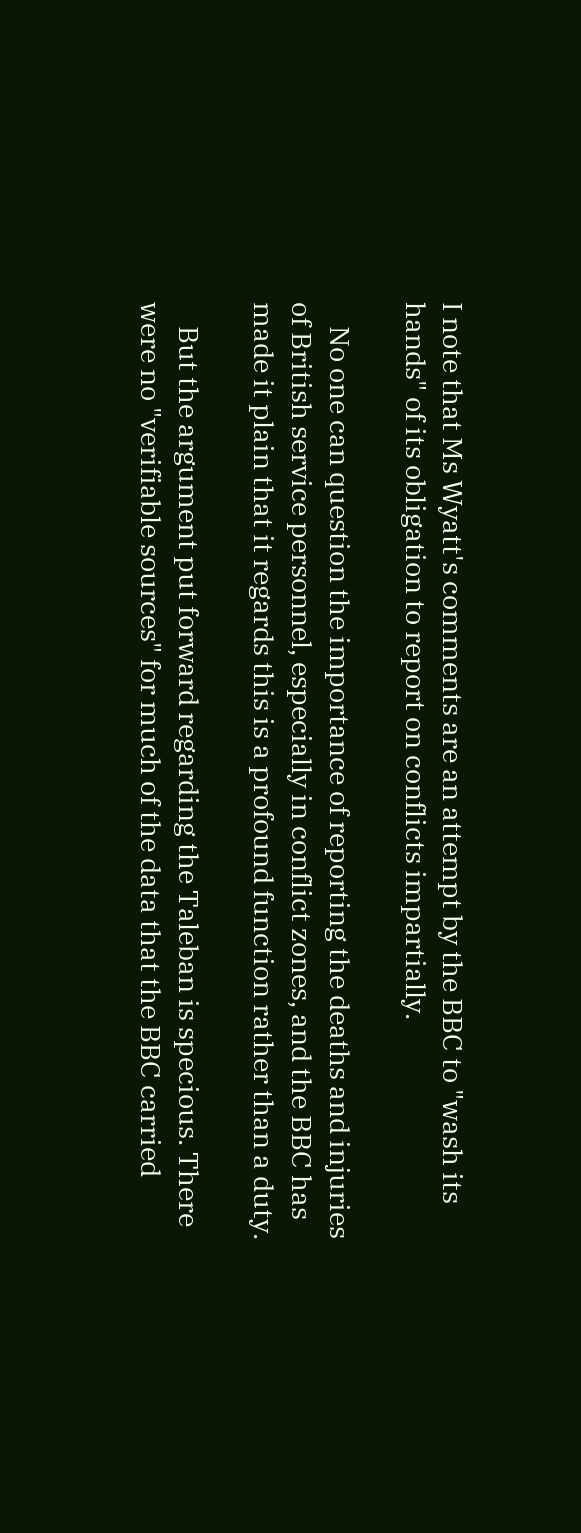I note that Ms Wyatt's comments are an attempt by the BBC to "wash its hands" of its obligation to report on conflicts impartially.

    No one can question the importance of reporting the deaths and injuries of British service personnel, especially in conflict zones, and the BBC has made it plain that it regards this is a profound function rather than a duty.

    But the argument put forward regarding the Taleban is specious. There were no "verifiable sources" for much of the data that the BBC carried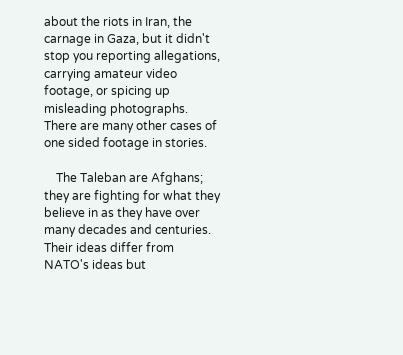about the riots in Iran, the carnage in Gaza, but it didn't stop you reporting allegations, carrying amateur video footage, or spicing up misleading photographs. There are many other cases of one sided footage in stories.

    The Taleban are Afghans; they are fighting for what they believe in as they have over many decades and centuries. Their ideas differ from NATO's ideas but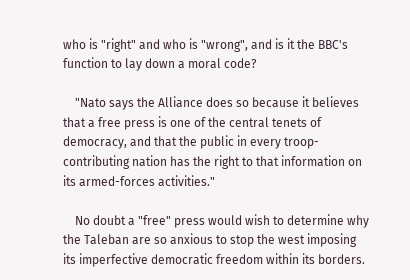who is "right" and who is "wrong", and is it the BBC's function to lay down a moral code?

    "Nato says the Alliance does so because it believes that a free press is one of the central tenets of democracy, and that the public in every troop-contributing nation has the right to that information on its armed-forces activities."

    No doubt a "free" press would wish to determine why the Taleban are so anxious to stop the west imposing its imperfective democratic freedom within its borders.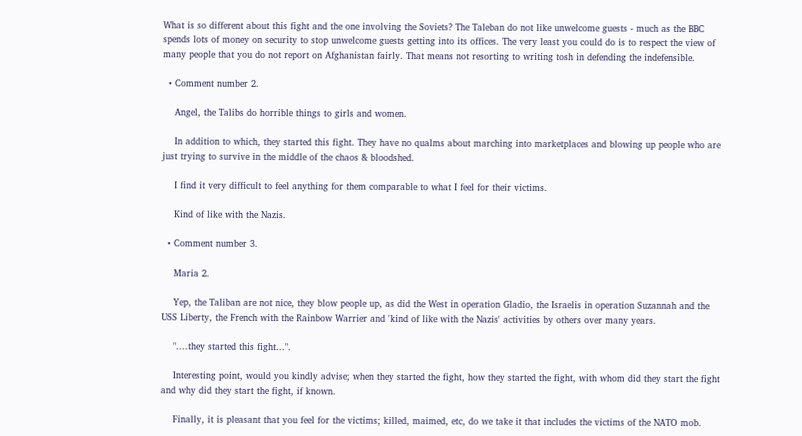What is so different about this fight and the one involving the Soviets? The Taleban do not like unwelcome guests - much as the BBC spends lots of money on security to stop unwelcome guests getting into its offices. The very least you could do is to respect the view of many people that you do not report on Afghanistan fairly. That means not resorting to writing tosh in defending the indefensible.

  • Comment number 2.

    Angel, the Talibs do horrible things to girls and women.

    In addition to which, they started this fight. They have no qualms about marching into marketplaces and blowing up people who are just trying to survive in the middle of the chaos & bloodshed.

    I find it very difficult to feel anything for them comparable to what I feel for their victims.

    Kind of like with the Nazis.

  • Comment number 3.

    Maria 2.

    Yep, the Taliban are not nice, they blow people up, as did the West in operation Gladio, the Israelis in operation Suzannah and the USS Liberty, the French with the Rainbow Warrier and 'kind of like with the Nazis' activities by others over many years.

    "....they started this fight...".

    Interesting point, would you kindly advise; when they started the fight, how they started the fight, with whom did they start the fight and why did they start the fight, if known.

    Finally, it is pleasant that you feel for the victims; killed, maimed, etc, do we take it that includes the victims of the NATO mob.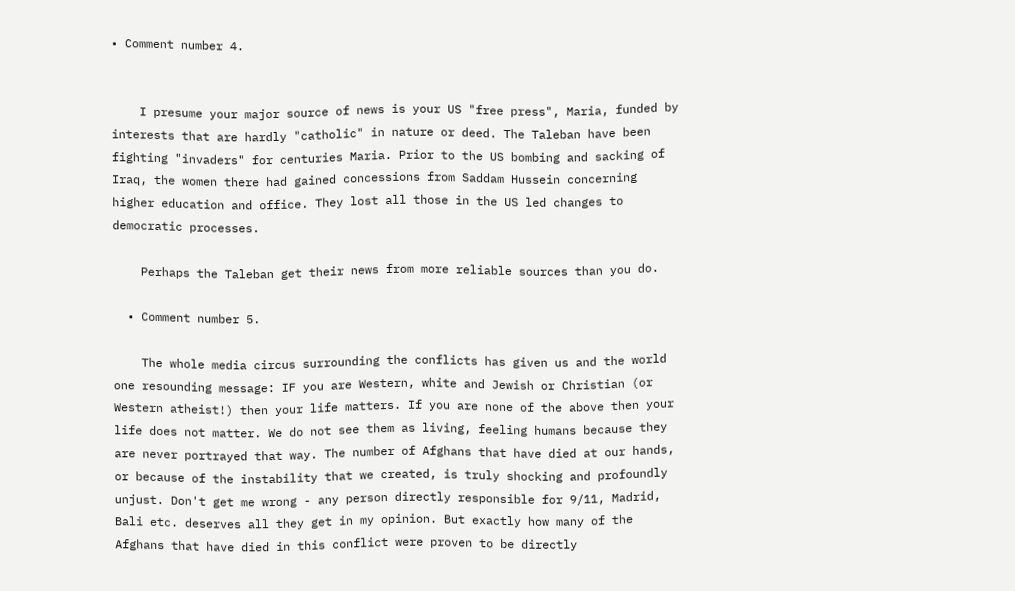• Comment number 4.


    I presume your major source of news is your US "free press", Maria, funded by interests that are hardly "catholic" in nature or deed. The Taleban have been fighting "invaders" for centuries Maria. Prior to the US bombing and sacking of Iraq, the women there had gained concessions from Saddam Hussein concerning higher education and office. They lost all those in the US led changes to democratic processes.

    Perhaps the Taleban get their news from more reliable sources than you do.

  • Comment number 5.

    The whole media circus surrounding the conflicts has given us and the world one resounding message: IF you are Western, white and Jewish or Christian (or Western atheist!) then your life matters. If you are none of the above then your life does not matter. We do not see them as living, feeling humans because they are never portrayed that way. The number of Afghans that have died at our hands, or because of the instability that we created, is truly shocking and profoundly unjust. Don't get me wrong - any person directly responsible for 9/11, Madrid, Bali etc. deserves all they get in my opinion. But exactly how many of the Afghans that have died in this conflict were proven to be directly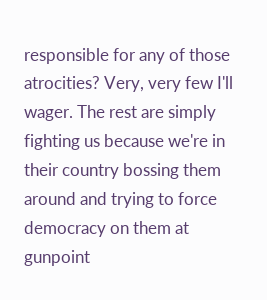responsible for any of those atrocities? Very, very few I'll wager. The rest are simply fighting us because we're in their country bossing them around and trying to force democracy on them at gunpoint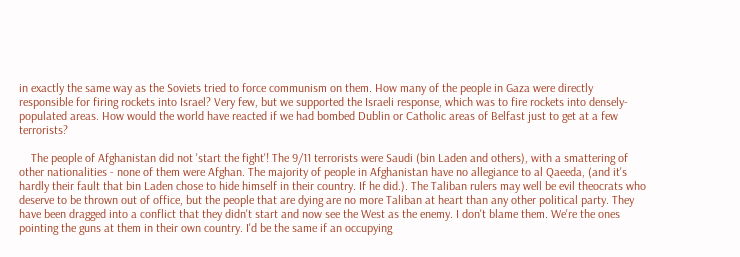in exactly the same way as the Soviets tried to force communism on them. How many of the people in Gaza were directly responsible for firing rockets into Israel? Very few, but we supported the Israeli response, which was to fire rockets into densely-populated areas. How would the world have reacted if we had bombed Dublin or Catholic areas of Belfast just to get at a few terrorists?

    The people of Afghanistan did not 'start the fight'! The 9/11 terrorists were Saudi (bin Laden and others), with a smattering of other nationalities - none of them were Afghan. The majority of people in Afghanistan have no allegiance to al Qaeeda, (and it's hardly their fault that bin Laden chose to hide himself in their country. If he did.). The Taliban rulers may well be evil theocrats who deserve to be thrown out of office, but the people that are dying are no more Taliban at heart than any other political party. They have been dragged into a conflict that they didn't start and now see the West as the enemy. I don't blame them. We're the ones pointing the guns at them in their own country. I'd be the same if an occupying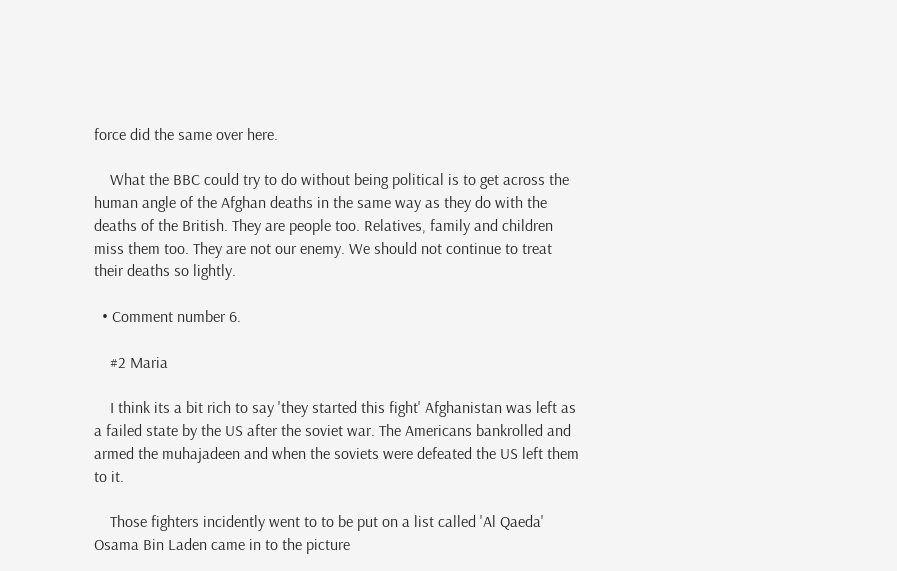force did the same over here.

    What the BBC could try to do without being political is to get across the human angle of the Afghan deaths in the same way as they do with the deaths of the British. They are people too. Relatives, family and children miss them too. They are not our enemy. We should not continue to treat their deaths so lightly.

  • Comment number 6.

    #2 Maria

    I think its a bit rich to say 'they started this fight' Afghanistan was left as a failed state by the US after the soviet war. The Americans bankrolled and armed the muhajadeen and when the soviets were defeated the US left them to it.

    Those fighters incidently went to to be put on a list called 'Al Qaeda' Osama Bin Laden came in to the picture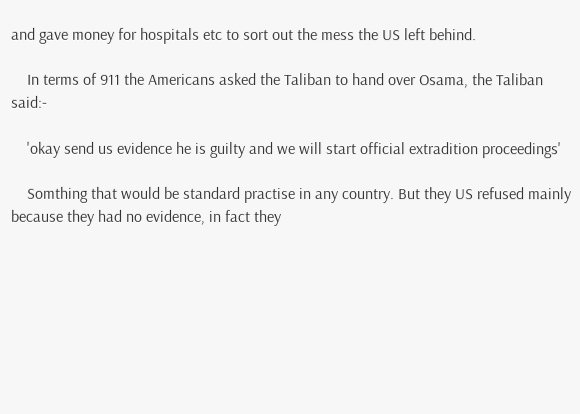and gave money for hospitals etc to sort out the mess the US left behind.

    In terms of 911 the Americans asked the Taliban to hand over Osama, the Taliban said:-

    'okay send us evidence he is guilty and we will start official extradition proceedings'

    Somthing that would be standard practise in any country. But they US refused mainly because they had no evidence, in fact they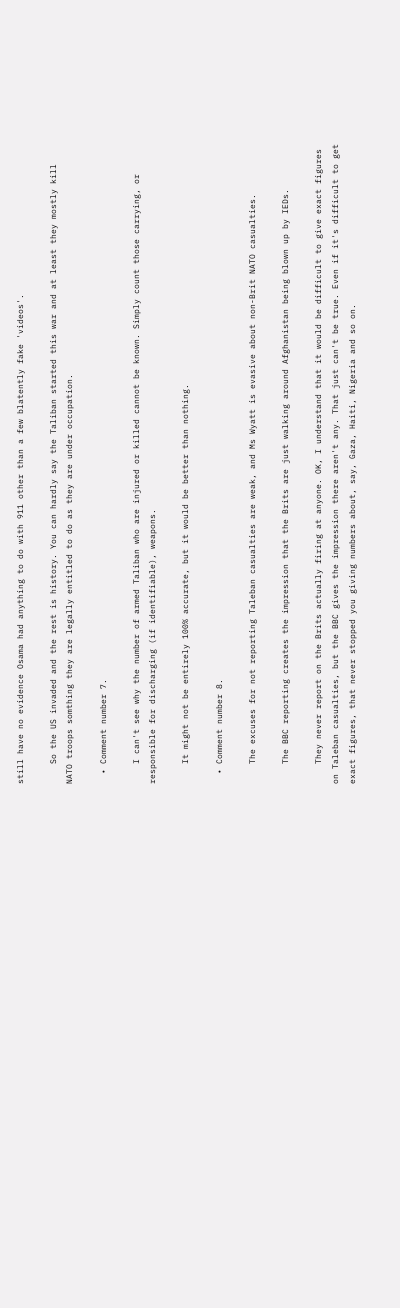still have no evidence Osama had anything to do with 911 other than a few blatently fake 'videos'.

    So the US invaded and the rest is history. You can hardly say the Taliban started this war and at least they mostly kill NATO troops somthing they are legally entitled to do as they are under occupation.

  • Comment number 7.

    I can't see why the number of armed Taliban who are injured or killed cannot be known. Simply count those carrying, or responsible for discharging (if identifiable), weapons.

    It might not be entirely 100% accurate, but it would be better than nothing.

  • Comment number 8.

    The excuses for not reporting Taleban casualties are weak, and Ms Wyatt is evasive about non-Brit NATO casualties.

    The BBC reporting creates the impression that the Brits are just walking around Afghanistan being blown up by IEDs.

    They never report on the Brits actually firing at anyone. OK, I understand that it would be difficult to give exact figures on Taleban casualties, but the BBC gives the impression there aren't any. That just can't be true. Even if it's difficult to get exact figures, that never stopped you giving numbers about, say, Gaza, Haiti, Nigeria and so on.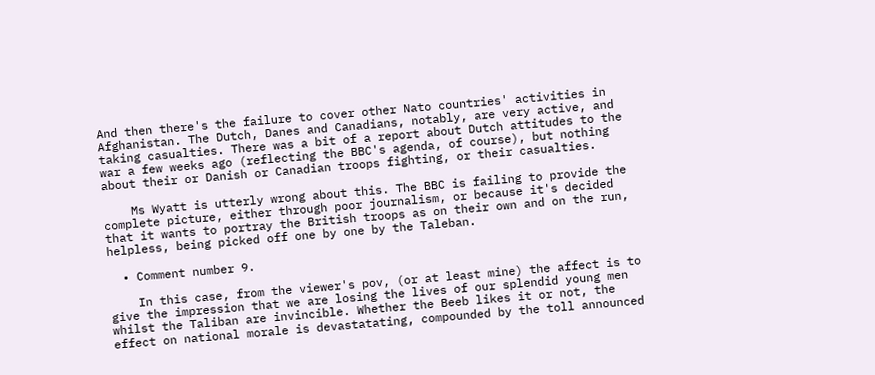And then there's the failure to cover other Nato countries' activities in Afghanistan. The Dutch, Danes and Canadians, notably, are very active, and taking casualties. There was a bit of a report about Dutch attitudes to the war a few weeks ago (reflecting the BBC's agenda, of course), but nothing about their or Danish or Canadian troops fighting, or their casualties.

    Ms Wyatt is utterly wrong about this. The BBC is failing to provide the complete picture, either through poor journalism, or because it's decided that it wants to portray the British troops as on their own and on the run, helpless, being picked off one by one by the Taleban.

  • Comment number 9.

    In this case, from the viewer's pov, (or at least mine) the affect is to give the impression that we are losing the lives of our splendid young men whilst the Taliban are invincible. Whether the Beeb likes it or not, the effect on national morale is devastatating, compounded by the toll announced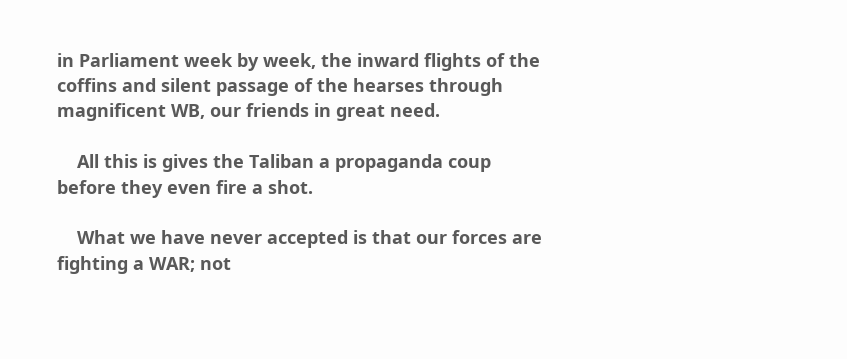in Parliament week by week, the inward flights of the coffins and silent passage of the hearses through magnificent WB, our friends in great need.

    All this is gives the Taliban a propaganda coup before they even fire a shot.

    What we have never accepted is that our forces are fighting a WAR; not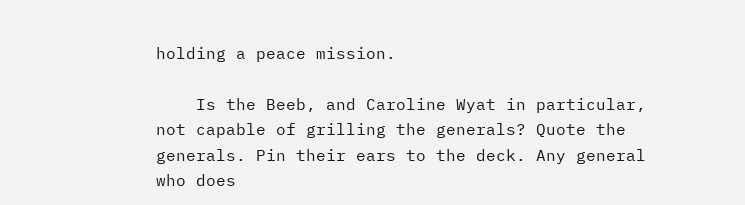holding a peace mission.

    Is the Beeb, and Caroline Wyat in particular, not capable of grilling the generals? Quote the generals. Pin their ears to the deck. Any general who does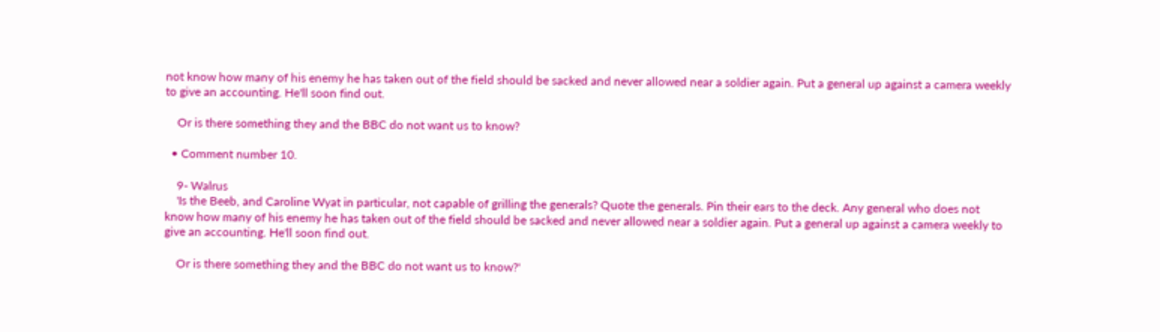not know how many of his enemy he has taken out of the field should be sacked and never allowed near a soldier again. Put a general up against a camera weekly to give an accounting. He'll soon find out.

    Or is there something they and the BBC do not want us to know?

  • Comment number 10.

    9- Walrus
    'Is the Beeb, and Caroline Wyat in particular, not capable of grilling the generals? Quote the generals. Pin their ears to the deck. Any general who does not know how many of his enemy he has taken out of the field should be sacked and never allowed near a soldier again. Put a general up against a camera weekly to give an accounting. He'll soon find out.

    Or is there something they and the BBC do not want us to know?'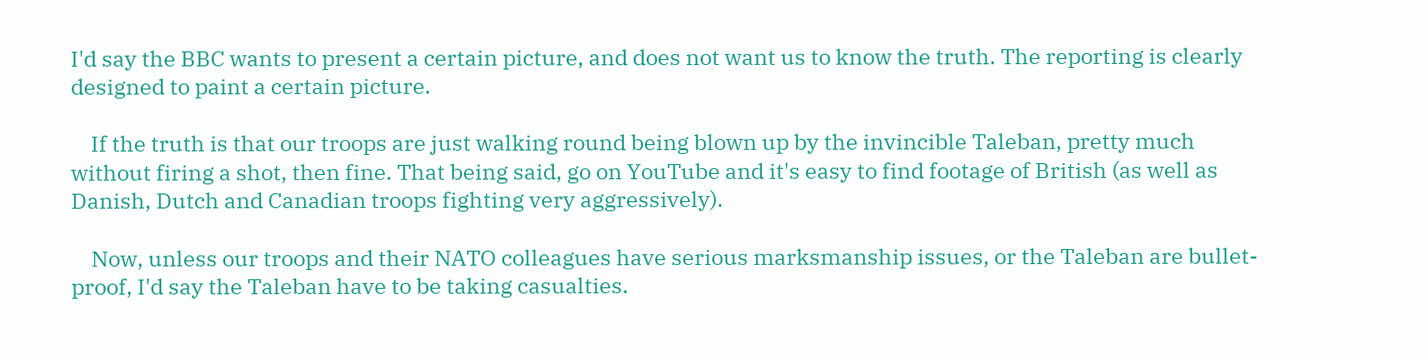I'd say the BBC wants to present a certain picture, and does not want us to know the truth. The reporting is clearly designed to paint a certain picture.

    If the truth is that our troops are just walking round being blown up by the invincible Taleban, pretty much without firing a shot, then fine. That being said, go on YouTube and it's easy to find footage of British (as well as Danish, Dutch and Canadian troops fighting very aggressively).

    Now, unless our troops and their NATO colleagues have serious marksmanship issues, or the Taleban are bullet-proof, I'd say the Taleban have to be taking casualties.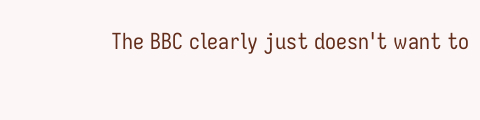The BBC clearly just doesn't want to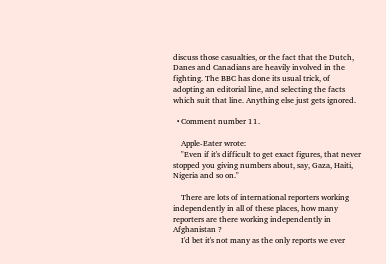discuss those casualties, or the fact that the Dutch, Danes and Canadians are heavily involved in the fighting. The BBC has done its usual trick, of adopting an editorial line, and selecting the facts which suit that line. Anything else just gets ignored.

  • Comment number 11.

    Apple-Eater wrote:
    "Even if it's difficult to get exact figures, that never stopped you giving numbers about, say, Gaza, Haiti, Nigeria and so on."

    There are lots of international reporters working independently in all of these places, how many reporters are there working independently in Afghanistan ?
    I'd bet it's not many as the only reports we ever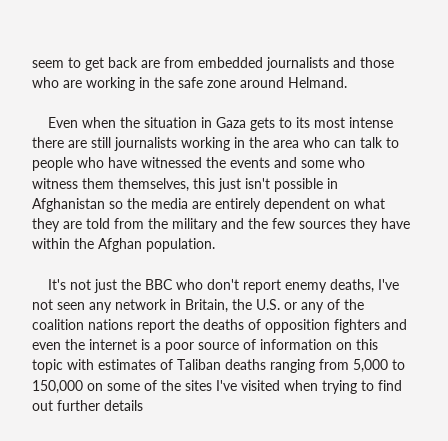seem to get back are from embedded journalists and those who are working in the safe zone around Helmand.

    Even when the situation in Gaza gets to its most intense there are still journalists working in the area who can talk to people who have witnessed the events and some who witness them themselves, this just isn't possible in Afghanistan so the media are entirely dependent on what they are told from the military and the few sources they have within the Afghan population.

    It's not just the BBC who don't report enemy deaths, I've not seen any network in Britain, the U.S. or any of the coalition nations report the deaths of opposition fighters and even the internet is a poor source of information on this topic with estimates of Taliban deaths ranging from 5,000 to 150,000 on some of the sites I've visited when trying to find out further details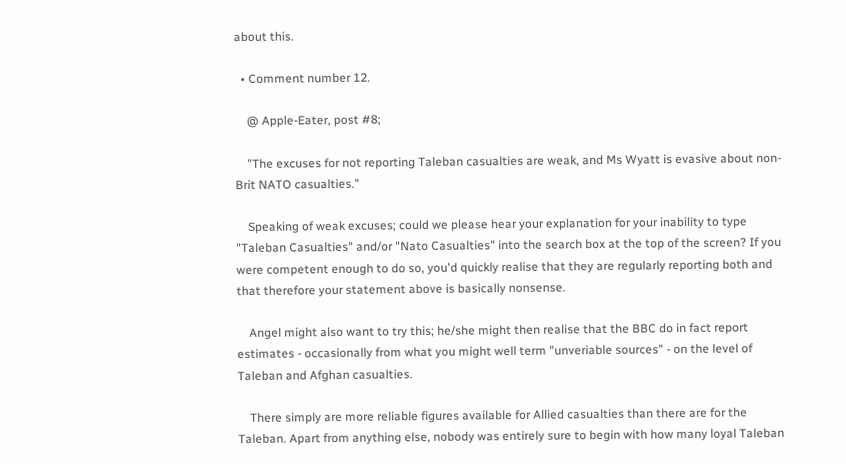about this.

  • Comment number 12.

    @ Apple-Eater, post #8;

    "The excuses for not reporting Taleban casualties are weak, and Ms Wyatt is evasive about non-Brit NATO casualties."

    Speaking of weak excuses; could we please hear your explanation for your inability to type "Taleban Casualties" and/or "Nato Casualties" into the search box at the top of the screen? If you were competent enough to do so, you'd quickly realise that they are regularly reporting both and that therefore your statement above is basically nonsense.

    Angel might also want to try this; he/she might then realise that the BBC do in fact report estimates - occasionally from what you might well term "unveriable sources" - on the level of Taleban and Afghan casualties.

    There simply are more reliable figures available for Allied casualties than there are for the Taleban. Apart from anything else, nobody was entirely sure to begin with how many loyal Taleban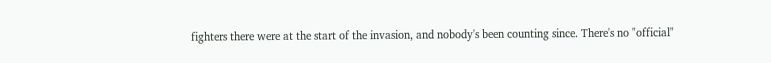fighters there were at the start of the invasion, and nobody's been counting since. There's no "official"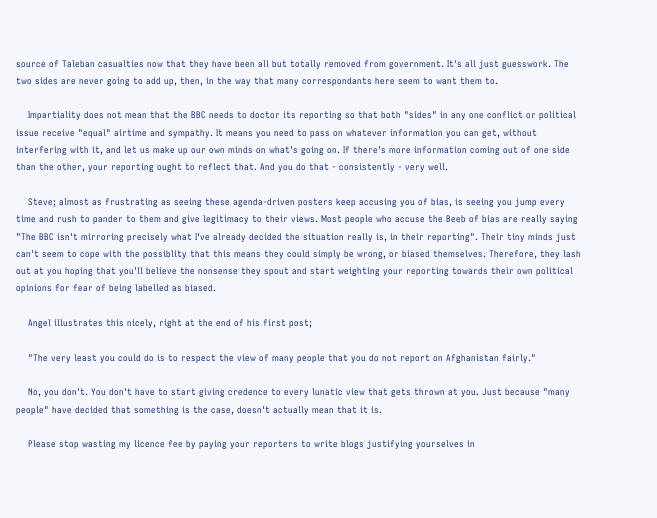source of Taleban casualties now that they have been all but totally removed from government. It's all just guesswork. The two sides are never going to add up, then, in the way that many correspondants here seem to want them to.

    Impartiality does not mean that the BBC needs to doctor its reporting so that both "sides" in any one conflict or political issue receive "equal" airtime and sympathy. It means you need to pass on whatever information you can get, without interfering with it, and let us make up our own minds on what's going on. If there's more information coming out of one side than the other, your reporting ought to reflect that. And you do that - consistently - very well.

    Steve; almost as frustrating as seeing these agenda-driven posters keep accusing you of bias, is seeing you jump every time and rush to pander to them and give legitimacy to their views. Most people who accuse the Beeb of bias are really saying "The BBC isn't mirroring precisely what I've already decided the situation really is, in their reporting". Their tiny minds just can't seem to cope with the possiblity that this means they could simply be wrong, or biased themselves. Therefore, they lash out at you hoping that you'll believe the nonsense they spout and start weighting your reporting towards their own political opinions for fear of being labelled as biased.

    Angel illustrates this nicely, right at the end of his first post;

    "The very least you could do is to respect the view of many people that you do not report on Afghanistan fairly."

    No, you don't. You don't have to start giving credence to every lunatic view that gets thrown at you. Just because "many people" have decided that something is the case, doesn't actually mean that it is.

    Please stop wasting my licence fee by paying your reporters to write blogs justifying yourselves in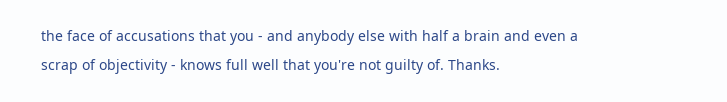the face of accusations that you - and anybody else with half a brain and even a scrap of objectivity - knows full well that you're not guilty of. Thanks.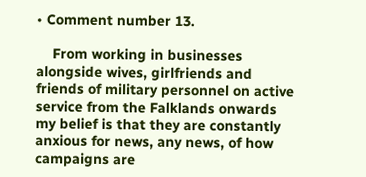• Comment number 13.

    From working in businesses alongside wives, girlfriends and friends of military personnel on active service from the Falklands onwards my belief is that they are constantly anxious for news, any news, of how campaigns are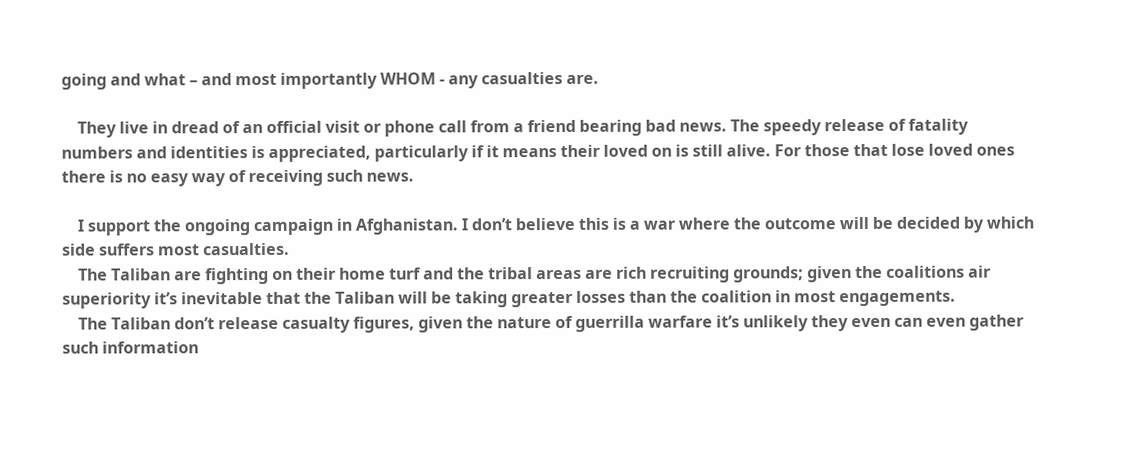going and what – and most importantly WHOM - any casualties are.

    They live in dread of an official visit or phone call from a friend bearing bad news. The speedy release of fatality numbers and identities is appreciated, particularly if it means their loved on is still alive. For those that lose loved ones there is no easy way of receiving such news.

    I support the ongoing campaign in Afghanistan. I don’t believe this is a war where the outcome will be decided by which side suffers most casualties.
    The Taliban are fighting on their home turf and the tribal areas are rich recruiting grounds; given the coalitions air superiority it’s inevitable that the Taliban will be taking greater losses than the coalition in most engagements.
    The Taliban don’t release casualty figures, given the nature of guerrilla warfare it’s unlikely they even can even gather such information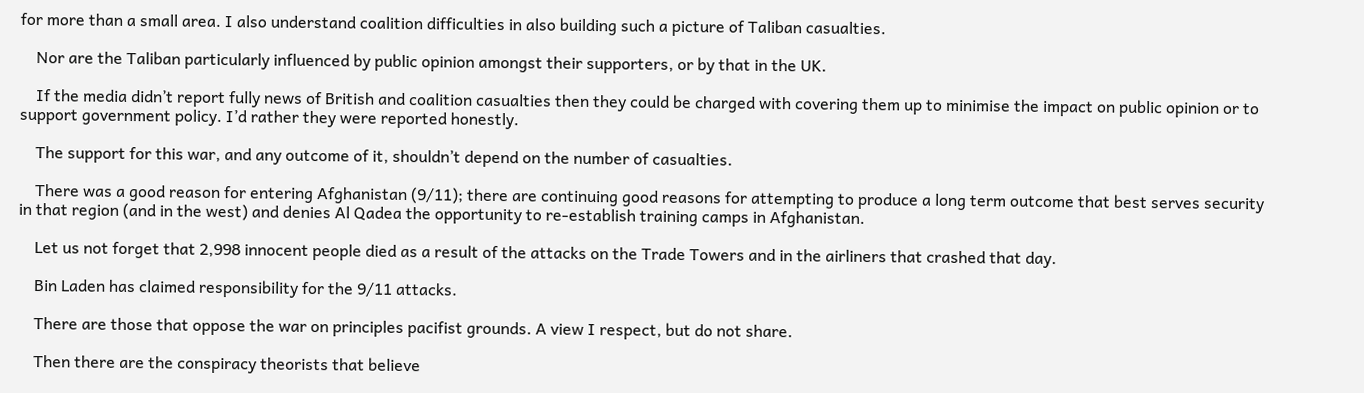for more than a small area. I also understand coalition difficulties in also building such a picture of Taliban casualties.

    Nor are the Taliban particularly influenced by public opinion amongst their supporters, or by that in the UK.

    If the media didn’t report fully news of British and coalition casualties then they could be charged with covering them up to minimise the impact on public opinion or to support government policy. I’d rather they were reported honestly.

    The support for this war, and any outcome of it, shouldn’t depend on the number of casualties.

    There was a good reason for entering Afghanistan (9/11); there are continuing good reasons for attempting to produce a long term outcome that best serves security in that region (and in the west) and denies Al Qadea the opportunity to re-establish training camps in Afghanistan.

    Let us not forget that 2,998 innocent people died as a result of the attacks on the Trade Towers and in the airliners that crashed that day.

    Bin Laden has claimed responsibility for the 9/11 attacks.

    There are those that oppose the war on principles pacifist grounds. A view I respect, but do not share.

    Then there are the conspiracy theorists that believe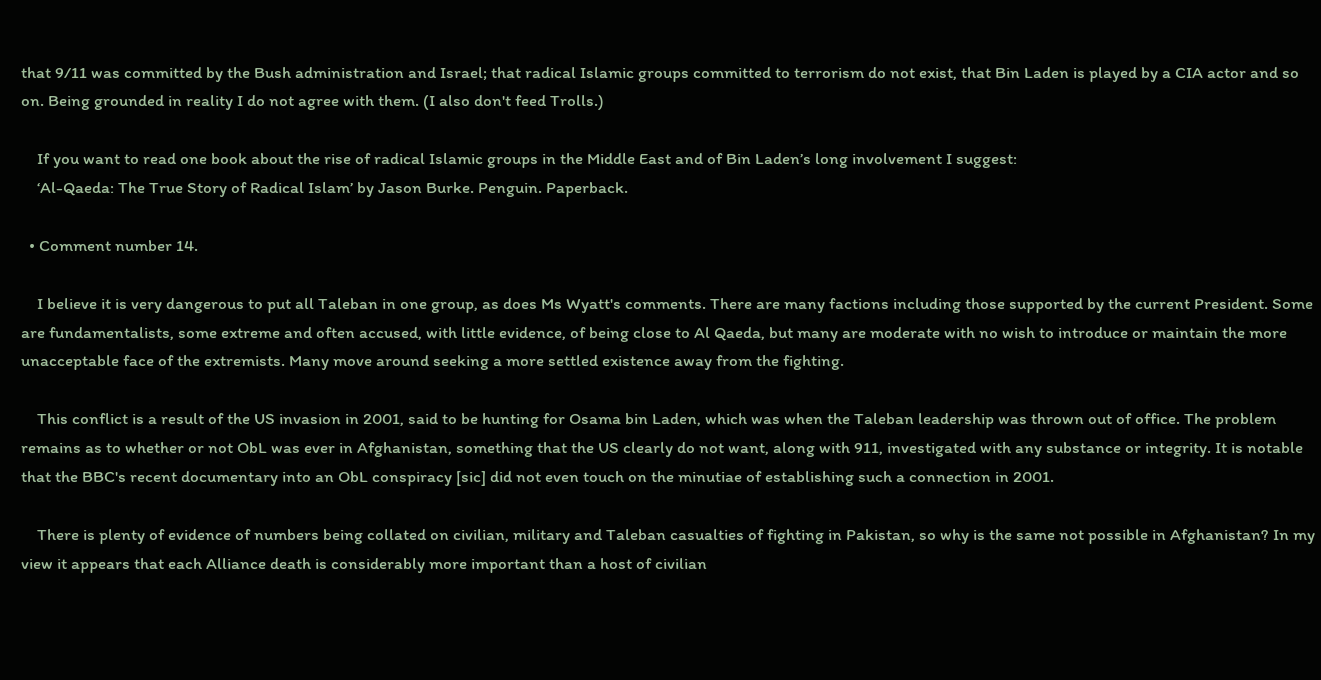that 9/11 was committed by the Bush administration and Israel; that radical Islamic groups committed to terrorism do not exist, that Bin Laden is played by a CIA actor and so on. Being grounded in reality I do not agree with them. (I also don't feed Trolls.)

    If you want to read one book about the rise of radical Islamic groups in the Middle East and of Bin Laden’s long involvement I suggest:
    ‘Al-Qaeda: The True Story of Radical Islam’ by Jason Burke. Penguin. Paperback.

  • Comment number 14.

    I believe it is very dangerous to put all Taleban in one group, as does Ms Wyatt's comments. There are many factions including those supported by the current President. Some are fundamentalists, some extreme and often accused, with little evidence, of being close to Al Qaeda, but many are moderate with no wish to introduce or maintain the more unacceptable face of the extremists. Many move around seeking a more settled existence away from the fighting.

    This conflict is a result of the US invasion in 2001, said to be hunting for Osama bin Laden, which was when the Taleban leadership was thrown out of office. The problem remains as to whether or not ObL was ever in Afghanistan, something that the US clearly do not want, along with 911, investigated with any substance or integrity. It is notable that the BBC's recent documentary into an ObL conspiracy [sic] did not even touch on the minutiae of establishing such a connection in 2001.

    There is plenty of evidence of numbers being collated on civilian, military and Taleban casualties of fighting in Pakistan, so why is the same not possible in Afghanistan? In my view it appears that each Alliance death is considerably more important than a host of civilian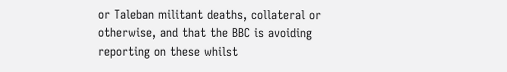or Taleban militant deaths, collateral or otherwise, and that the BBC is avoiding reporting on these whilst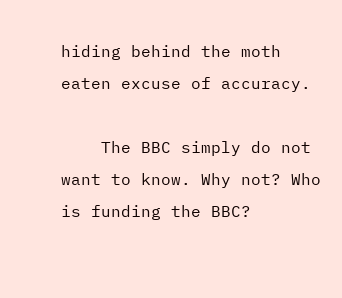hiding behind the moth eaten excuse of accuracy.

    The BBC simply do not want to know. Why not? Who is funding the BBC?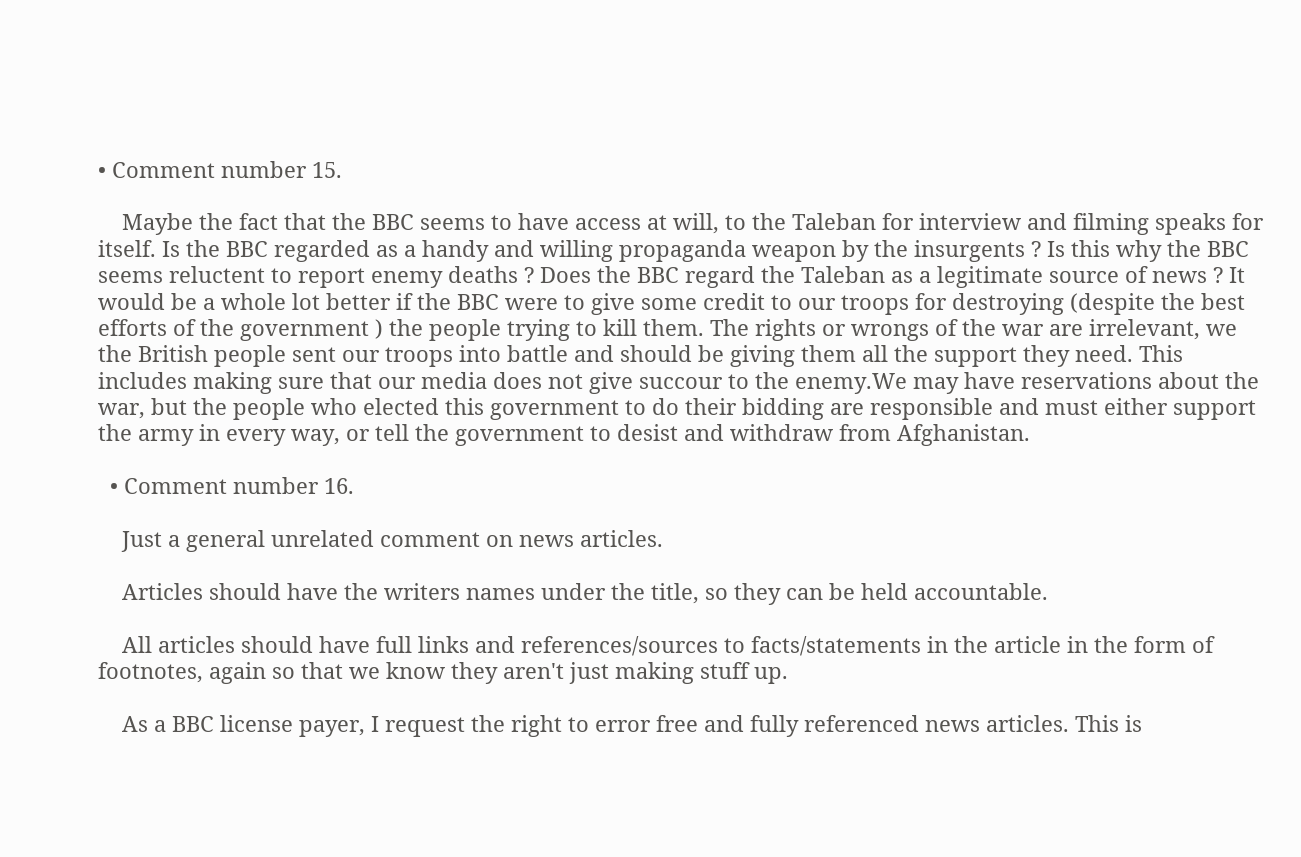• Comment number 15.

    Maybe the fact that the BBC seems to have access at will, to the Taleban for interview and filming speaks for itself. Is the BBC regarded as a handy and willing propaganda weapon by the insurgents ? Is this why the BBC seems reluctent to report enemy deaths ? Does the BBC regard the Taleban as a legitimate source of news ? It would be a whole lot better if the BBC were to give some credit to our troops for destroying (despite the best efforts of the government ) the people trying to kill them. The rights or wrongs of the war are irrelevant, we the British people sent our troops into battle and should be giving them all the support they need. This includes making sure that our media does not give succour to the enemy.We may have reservations about the war, but the people who elected this government to do their bidding are responsible and must either support the army in every way, or tell the government to desist and withdraw from Afghanistan.

  • Comment number 16.

    Just a general unrelated comment on news articles.

    Articles should have the writers names under the title, so they can be held accountable.

    All articles should have full links and references/sources to facts/statements in the article in the form of footnotes, again so that we know they aren't just making stuff up.

    As a BBC license payer, I request the right to error free and fully referenced news articles. This is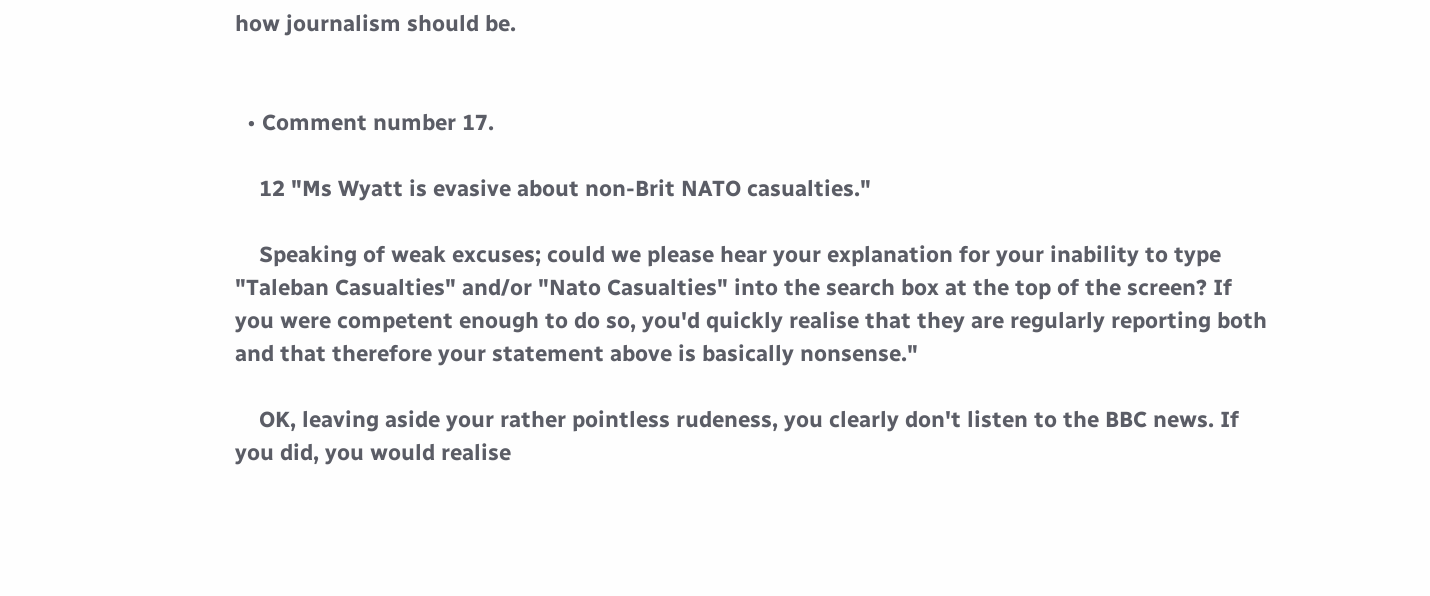how journalism should be.


  • Comment number 17.

    12 "Ms Wyatt is evasive about non-Brit NATO casualties."

    Speaking of weak excuses; could we please hear your explanation for your inability to type "Taleban Casualties" and/or "Nato Casualties" into the search box at the top of the screen? If you were competent enough to do so, you'd quickly realise that they are regularly reporting both and that therefore your statement above is basically nonsense."

    OK, leaving aside your rather pointless rudeness, you clearly don't listen to the BBC news. If you did, you would realise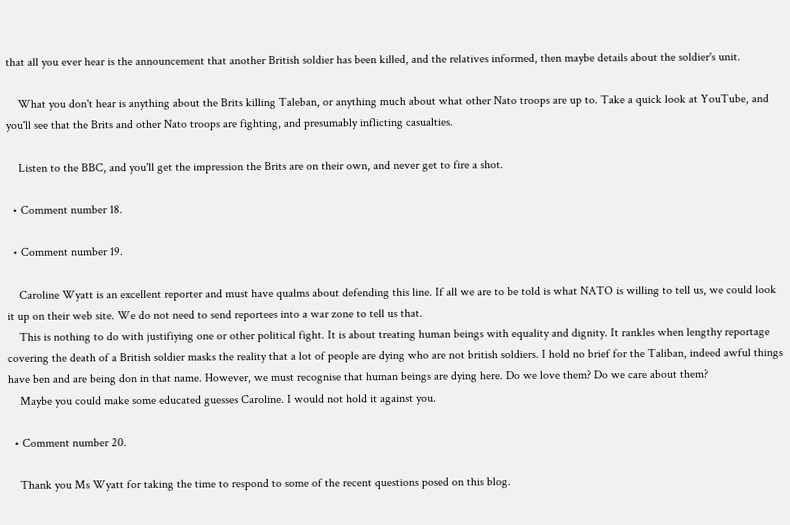that all you ever hear is the announcement that another British soldier has been killed, and the relatives informed, then maybe details about the soldier's unit.

    What you don't hear is anything about the Brits killing Taleban, or anything much about what other Nato troops are up to. Take a quick look at YouTube, and you'll see that the Brits and other Nato troops are fighting, and presumably inflicting casualties.

    Listen to the BBC, and you'll get the impression the Brits are on their own, and never get to fire a shot.

  • Comment number 18.

  • Comment number 19.

    Caroline Wyatt is an excellent reporter and must have qualms about defending this line. If all we are to be told is what NATO is willing to tell us, we could look it up on their web site. We do not need to send reportees into a war zone to tell us that.
    This is nothing to do with justifiying one or other political fight. It is about treating human beings with equality and dignity. It rankles when lengthy reportage covering the death of a British soldier masks the reality that a lot of people are dying who are not british soldiers. I hold no brief for the Taliban, indeed awful things have ben and are being don in that name. However, we must recognise that human beings are dying here. Do we love them? Do we care about them?
    Maybe you could make some educated guesses Caroline. I would not hold it against you.

  • Comment number 20.

    Thank you Ms Wyatt for taking the time to respond to some of the recent questions posed on this blog.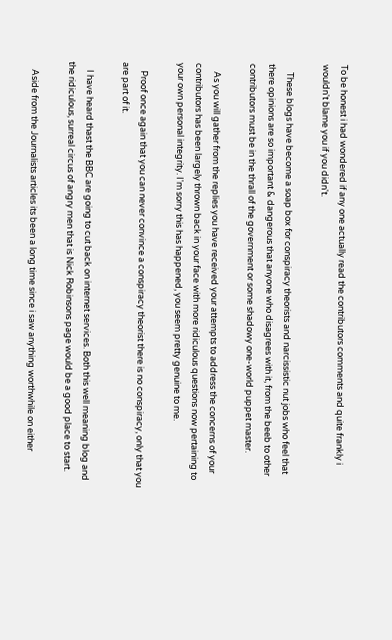To be honest i had wondered if any one actually read the contributors comments and quite frankly i wouldn't blame you if you didn't.

    These blogs have become a soap box for conspiracy theorists and narcissistic nut jobs who feel that there opinions are so important & dangerous that anyone who disagrees with it, from the beeb to other contributors must be in the thrall of the government or some shadowy one-world puppet master.

    As you will gather from the replies you have received your attempts to address the concerns of your contributors has been largely thrown back in your face with more ridiculous questions now pertaining to your own personal integrity. I'm sorry this has happened, you seem pretty genuine to me.

    Proof once again that you can never convince a conspiracy theorist there is no conspiracy, only that you are part of it.

    I have heard thast the BBC are going to cut back on internet services. Both this well meaning blog and the ridiculous, surreal circus of angry men that is Nick Robinsons page would be a good place to start.

    Aside from the Journalists articles its been a long time since i saw anything worthwhile on either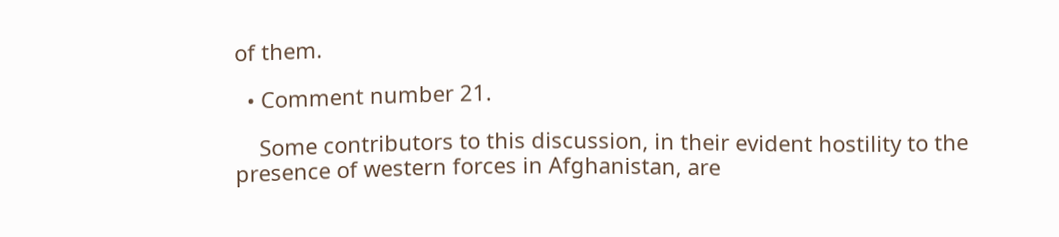of them.

  • Comment number 21.

    Some contributors to this discussion, in their evident hostility to the presence of western forces in Afghanistan, are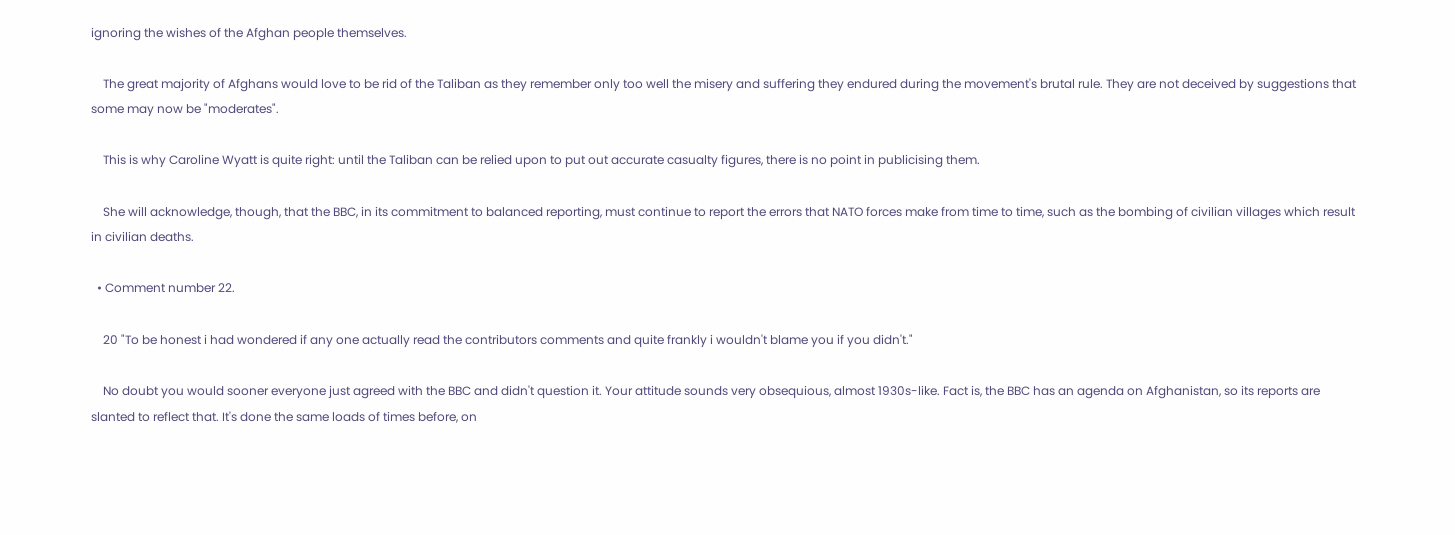ignoring the wishes of the Afghan people themselves.

    The great majority of Afghans would love to be rid of the Taliban as they remember only too well the misery and suffering they endured during the movement's brutal rule. They are not deceived by suggestions that some may now be "moderates".

    This is why Caroline Wyatt is quite right: until the Taliban can be relied upon to put out accurate casualty figures, there is no point in publicising them.

    She will acknowledge, though, that the BBC, in its commitment to balanced reporting, must continue to report the errors that NATO forces make from time to time, such as the bombing of civilian villages which result in civilian deaths.

  • Comment number 22.

    20 "To be honest i had wondered if any one actually read the contributors comments and quite frankly i wouldn't blame you if you didn't."

    No doubt you would sooner everyone just agreed with the BBC and didn't question it. Your attitude sounds very obsequious, almost 1930s-like. Fact is, the BBC has an agenda on Afghanistan, so its reports are slanted to reflect that. It's done the same loads of times before, on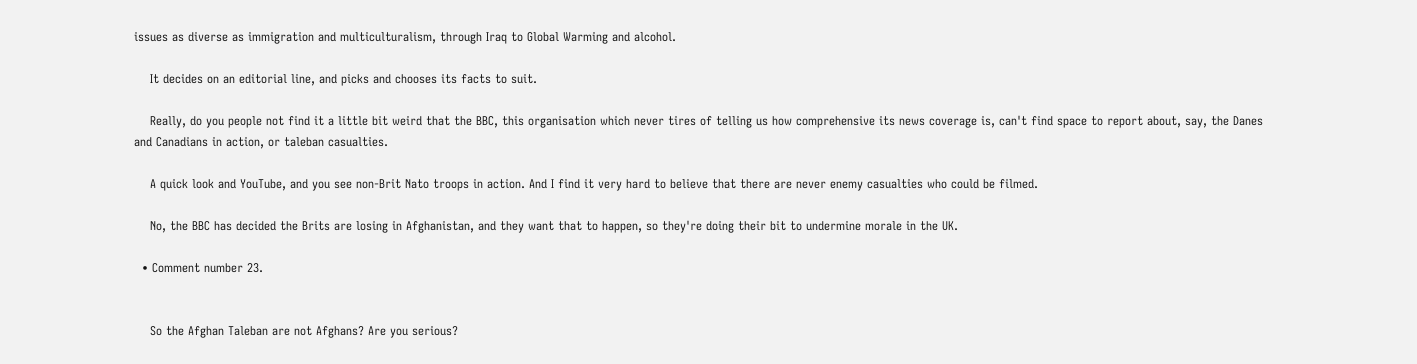issues as diverse as immigration and multiculturalism, through Iraq to Global Warming and alcohol.

    It decides on an editorial line, and picks and chooses its facts to suit.

    Really, do you people not find it a little bit weird that the BBC, this organisation which never tires of telling us how comprehensive its news coverage is, can't find space to report about, say, the Danes and Canadians in action, or taleban casualties.

    A quick look and YouTube, and you see non-Brit Nato troops in action. And I find it very hard to believe that there are never enemy casualties who could be filmed.

    No, the BBC has decided the Brits are losing in Afghanistan, and they want that to happen, so they're doing their bit to undermine morale in the UK.

  • Comment number 23.


    So the Afghan Taleban are not Afghans? Are you serious?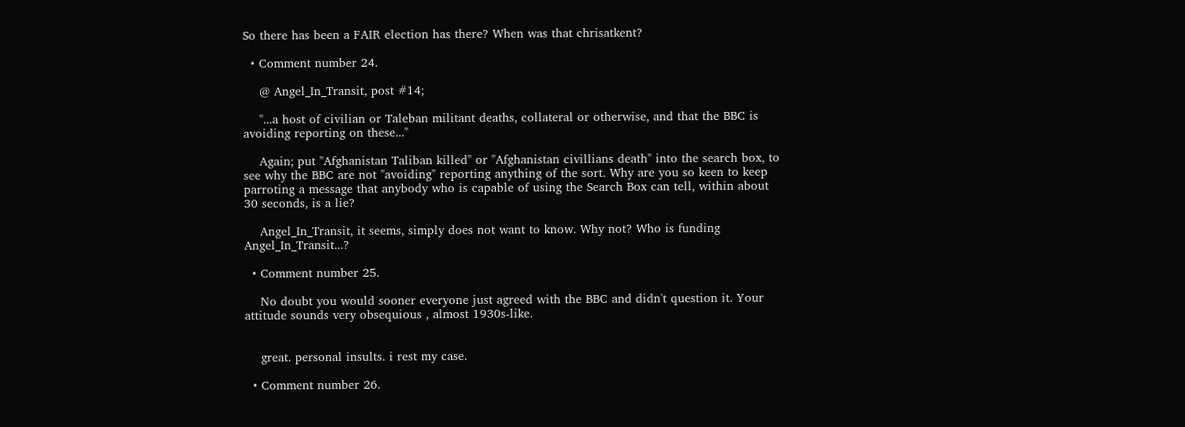So there has been a FAIR election has there? When was that chrisatkent?

  • Comment number 24.

    @ Angel_In_Transit, post #14;

    "...a host of civilian or Taleban militant deaths, collateral or otherwise, and that the BBC is avoiding reporting on these..."

    Again; put "Afghanistan Taliban killed" or "Afghanistan civillians death" into the search box, to see why the BBC are not "avoiding" reporting anything of the sort. Why are you so keen to keep parroting a message that anybody who is capable of using the Search Box can tell, within about 30 seconds, is a lie?

    Angel_In_Transit, it seems, simply does not want to know. Why not? Who is funding Angel_In_Transit...?

  • Comment number 25.

    No doubt you would sooner everyone just agreed with the BBC and didn't question it. Your attitude sounds very obsequious , almost 1930s-like.


    great. personal insults. i rest my case.

  • Comment number 26.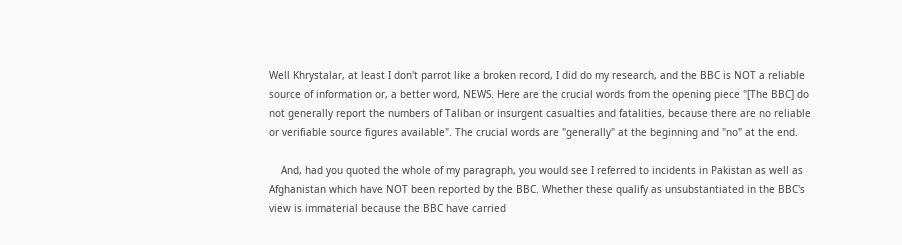Well Khrystalar, at least I don't parrot like a broken record, I did do my research, and the BBC is NOT a reliable source of information or, a better word, NEWS. Here are the crucial words from the opening piece "[The BBC] do not generally report the numbers of Taliban or insurgent casualties and fatalities, because there are no reliable or verifiable source figures available". The crucial words are "generally" at the beginning and "no" at the end.

    And, had you quoted the whole of my paragraph, you would see I referred to incidents in Pakistan as well as Afghanistan which have NOT been reported by the BBC. Whether these qualify as unsubstantiated in the BBC's view is immaterial because the BBC have carried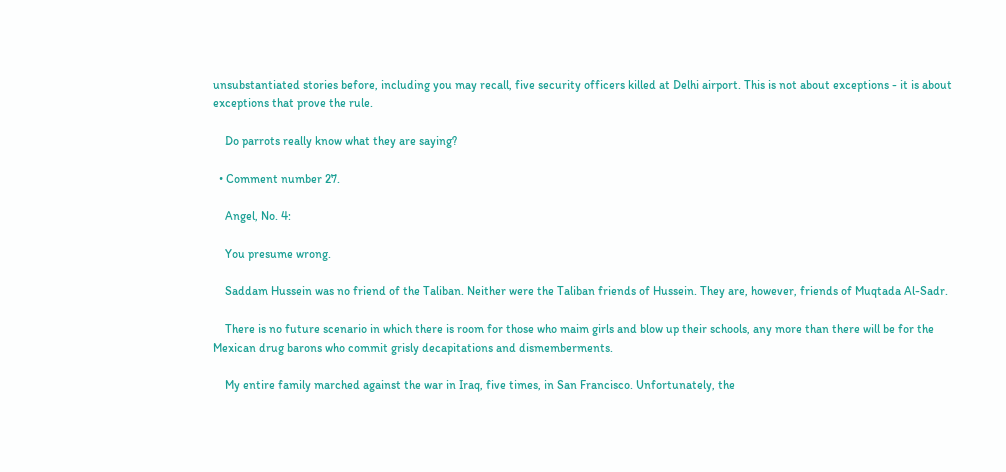unsubstantiated stories before, including you may recall, five security officers killed at Delhi airport. This is not about exceptions - it is about exceptions that prove the rule.

    Do parrots really know what they are saying?

  • Comment number 27.

    Angel, No. 4:

    You presume wrong.

    Saddam Hussein was no friend of the Taliban. Neither were the Taliban friends of Hussein. They are, however, friends of Muqtada Al-Sadr.

    There is no future scenario in which there is room for those who maim girls and blow up their schools, any more than there will be for the Mexican drug barons who commit grisly decapitations and dismemberments.

    My entire family marched against the war in Iraq, five times, in San Francisco. Unfortunately, the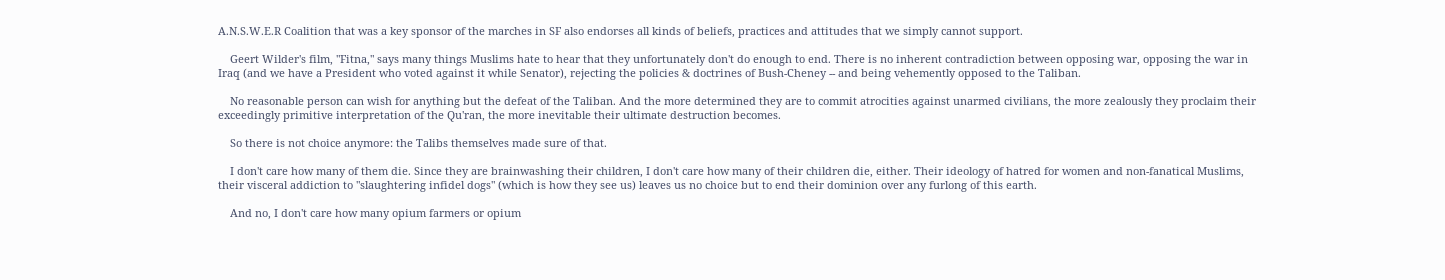A.N.S.W.E.R Coalition that was a key sponsor of the marches in SF also endorses all kinds of beliefs, practices and attitudes that we simply cannot support.

    Geert Wilder's film, "Fitna," says many things Muslims hate to hear that they unfortunately don't do enough to end. There is no inherent contradiction between opposing war, opposing the war in Iraq (and we have a President who voted against it while Senator), rejecting the policies & doctrines of Bush-Cheney -- and being vehemently opposed to the Taliban.

    No reasonable person can wish for anything but the defeat of the Taliban. And the more determined they are to commit atrocities against unarmed civilians, the more zealously they proclaim their exceedingly primitive interpretation of the Qu'ran, the more inevitable their ultimate destruction becomes.

    So there is not choice anymore: the Talibs themselves made sure of that.

    I don't care how many of them die. Since they are brainwashing their children, I don't care how many of their children die, either. Their ideology of hatred for women and non-fanatical Muslims, their visceral addiction to "slaughtering infidel dogs" (which is how they see us) leaves us no choice but to end their dominion over any furlong of this earth.

    And no, I don't care how many opium farmers or opium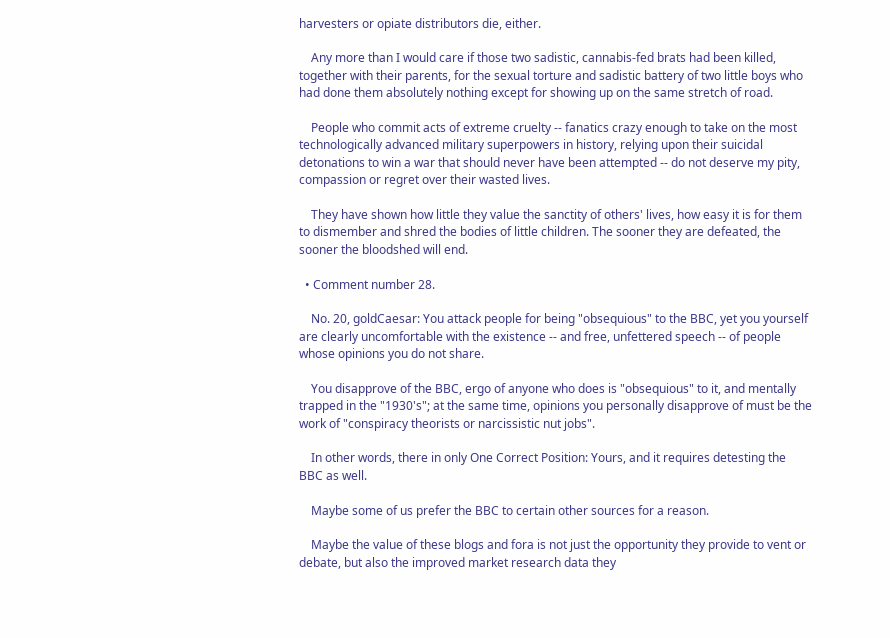harvesters or opiate distributors die, either.

    Any more than I would care if those two sadistic, cannabis-fed brats had been killed, together with their parents, for the sexual torture and sadistic battery of two little boys who had done them absolutely nothing except for showing up on the same stretch of road.

    People who commit acts of extreme cruelty -- fanatics crazy enough to take on the most technologically advanced military superpowers in history, relying upon their suicidal detonations to win a war that should never have been attempted -- do not deserve my pity, compassion or regret over their wasted lives.

    They have shown how little they value the sanctity of others' lives, how easy it is for them to dismember and shred the bodies of little children. The sooner they are defeated, the sooner the bloodshed will end.

  • Comment number 28.

    No. 20, goldCaesar: You attack people for being "obsequious" to the BBC, yet you yourself are clearly uncomfortable with the existence -- and free, unfettered speech -- of people whose opinions you do not share.

    You disapprove of the BBC, ergo of anyone who does is "obsequious" to it, and mentally trapped in the "1930's"; at the same time, opinions you personally disapprove of must be the work of "conspiracy theorists or narcissistic nut jobs".

    In other words, there in only One Correct Position: Yours, and it requires detesting the BBC as well.

    Maybe some of us prefer the BBC to certain other sources for a reason.

    Maybe the value of these blogs and fora is not just the opportunity they provide to vent or debate, but also the improved market research data they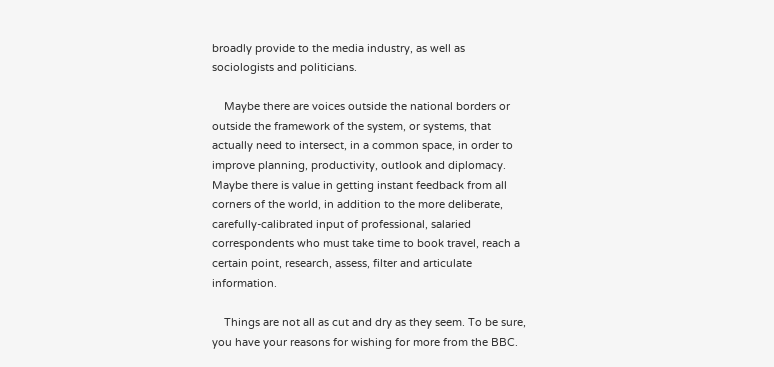broadly provide to the media industry, as well as sociologists and politicians.

    Maybe there are voices outside the national borders or outside the framework of the system, or systems, that actually need to intersect, in a common space, in order to improve planning, productivity, outlook and diplomacy. Maybe there is value in getting instant feedback from all corners of the world, in addition to the more deliberate, carefully-calibrated input of professional, salaried correspondents who must take time to book travel, reach a certain point, research, assess, filter and articulate information.

    Things are not all as cut and dry as they seem. To be sure, you have your reasons for wishing for more from the BBC.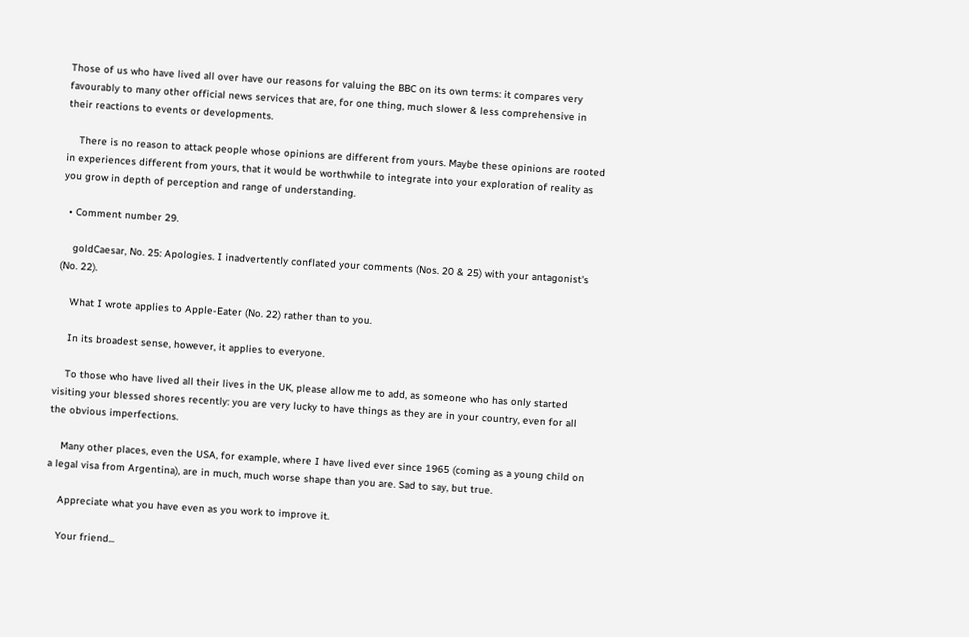Those of us who have lived all over have our reasons for valuing the BBC on its own terms: it compares very favourably to many other official news services that are, for one thing, much slower & less comprehensive in their reactions to events or developments.

    There is no reason to attack people whose opinions are different from yours. Maybe these opinions are rooted in experiences different from yours, that it would be worthwhile to integrate into your exploration of reality as you grow in depth of perception and range of understanding.

  • Comment number 29.

    goldCaesar, No. 25: Apologies. I inadvertently conflated your comments (Nos. 20 & 25) with your antagonist's (No. 22).

    What I wrote applies to Apple-Eater (No. 22) rather than to you.

    In its broadest sense, however, it applies to everyone.

    To those who have lived all their lives in the UK, please allow me to add, as someone who has only started visiting your blessed shores recently: you are very lucky to have things as they are in your country, even for all the obvious imperfections.

    Many other places, even the USA, for example, where I have lived ever since 1965 (coming as a young child on a legal visa from Argentina), are in much, much worse shape than you are. Sad to say, but true.

    Appreciate what you have even as you work to improve it.

    Your friend...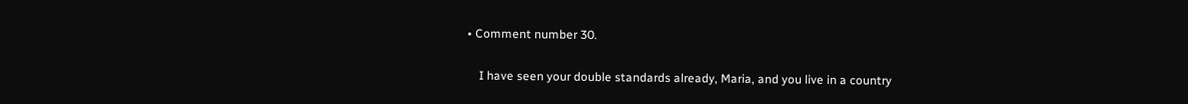• Comment number 30.


    I have seen your double standards already, Maria, and you live in a country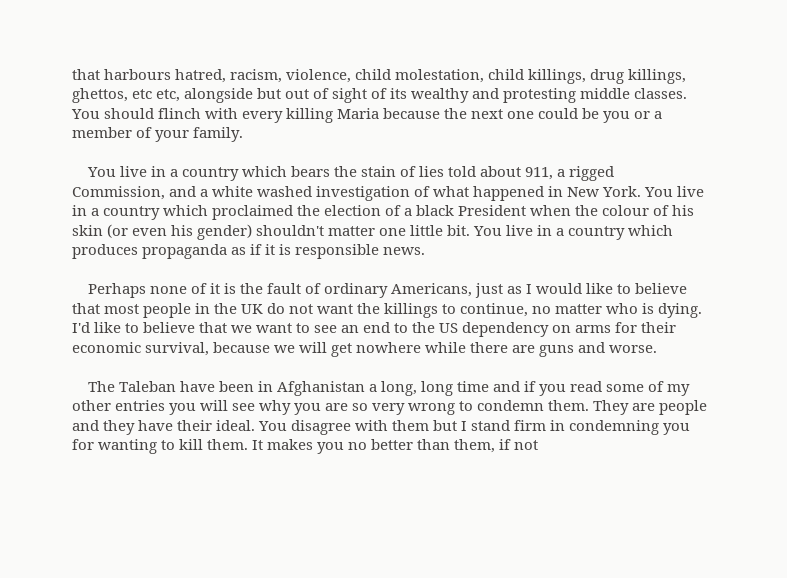that harbours hatred, racism, violence, child molestation, child killings, drug killings, ghettos, etc etc, alongside but out of sight of its wealthy and protesting middle classes. You should flinch with every killing Maria because the next one could be you or a member of your family.

    You live in a country which bears the stain of lies told about 911, a rigged Commission, and a white washed investigation of what happened in New York. You live in a country which proclaimed the election of a black President when the colour of his skin (or even his gender) shouldn't matter one little bit. You live in a country which produces propaganda as if it is responsible news.

    Perhaps none of it is the fault of ordinary Americans, just as I would like to believe that most people in the UK do not want the killings to continue, no matter who is dying. I'd like to believe that we want to see an end to the US dependency on arms for their economic survival, because we will get nowhere while there are guns and worse.

    The Taleban have been in Afghanistan a long, long time and if you read some of my other entries you will see why you are so very wrong to condemn them. They are people and they have their ideal. You disagree with them but I stand firm in condemning you for wanting to kill them. It makes you no better than them, if not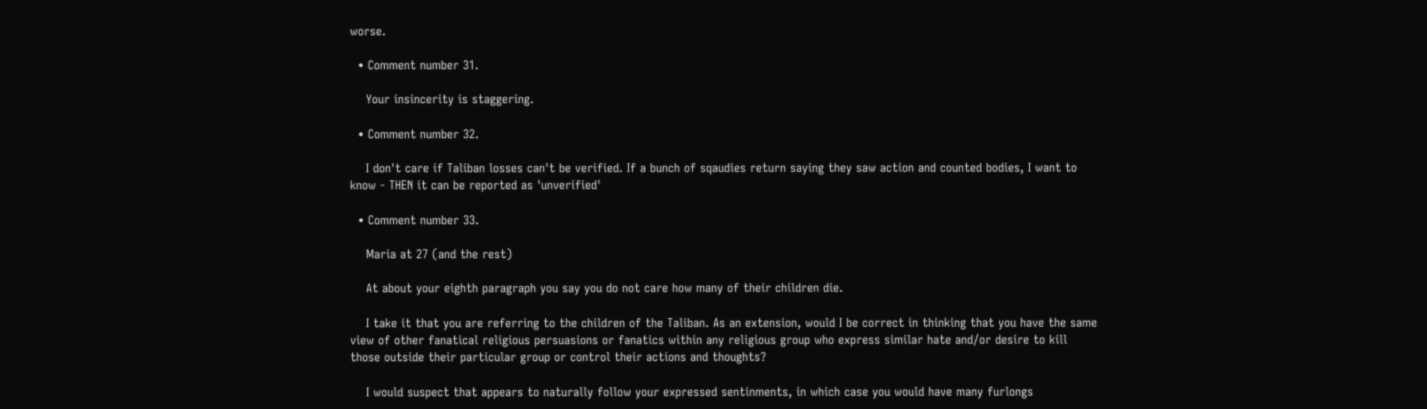worse.

  • Comment number 31.

    Your insincerity is staggering.

  • Comment number 32.

    I don't care if Taliban losses can't be verified. If a bunch of sqaudies return saying they saw action and counted bodies, I want to know - THEN it can be reported as 'unverified'

  • Comment number 33.

    Maria at 27 (and the rest)

    At about your eighth paragraph you say you do not care how many of their children die.

    I take it that you are referring to the children of the Taliban. As an extension, would I be correct in thinking that you have the same view of other fanatical religious persuasions or fanatics within any religious group who express similar hate and/or desire to kill those outside their particular group or control their actions and thoughts?

    I would suspect that appears to naturally follow your expressed sentinments, in which case you would have many furlongs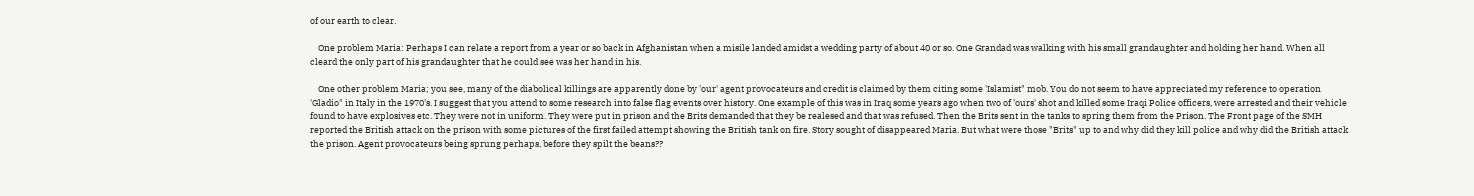of our earth to clear.

    One problem Maria: Perhaps I can relate a report from a year or so back in Afghanistan when a misile landed amidst a wedding party of about 40 or so. One Grandad was walking with his small grandaughter and holding her hand. When all cleard the only part of his grandaughter that he could see was her hand in his.

    One other problem Maria; you see, many of the diabolical killings are apparently done by 'our' agent provocateurs and credit is claimed by them citing some 'Islamist" mob. You do not seem to have appreciated my reference to operation 'Gladio" in Italy in the 1970's. I suggest that you attend to some research into false flag events over history. One example of this was in Iraq some years ago when two of 'ours' shot and killed some Iraqi Police officers, were arrested and their vehicle found to have explosives etc. They were not in uniform. They were put in prison and the Brits demanded that they be realesed and that was refused. Then the Brits sent in the tanks to spring them from the Prison. The Front page of the SMH reported the British attack on the prison with some pictures of the first failed attempt showing the British tank on fire. Story sought of disappeared Maria. But what were those "Brits" up to and why did they kill police and why did the British attack the prison. Agent provocateurs being sprung perhaps, before they spilt the beans??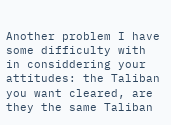Another problem I have some difficulty with in considdering your attitudes: the Taliban you want cleared, are they the same Taliban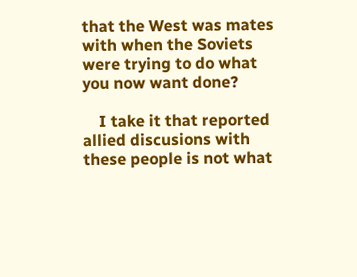that the West was mates with when the Soviets were trying to do what you now want done?

    I take it that reported allied discusions with these people is not what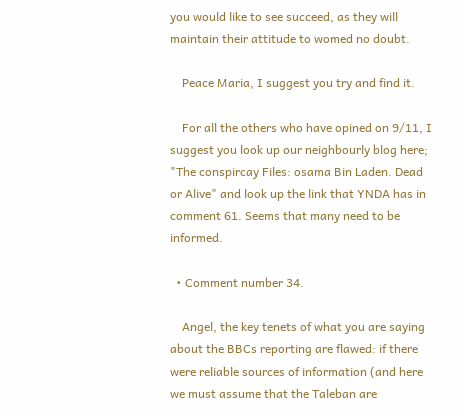you would like to see succeed, as they will maintain their attitude to womed no doubt.

    Peace Maria, I suggest you try and find it.

    For all the others who have opined on 9/11, I suggest you look up our neighbourly blog here; "The conspircay Files: osama Bin Laden. Dead or Alive" and look up the link that YNDA has in comment 61. Seems that many need to be informed.

  • Comment number 34.

    Angel, the key tenets of what you are saying about the BBCs reporting are flawed: if there were reliable sources of information (and here we must assume that the Taleban are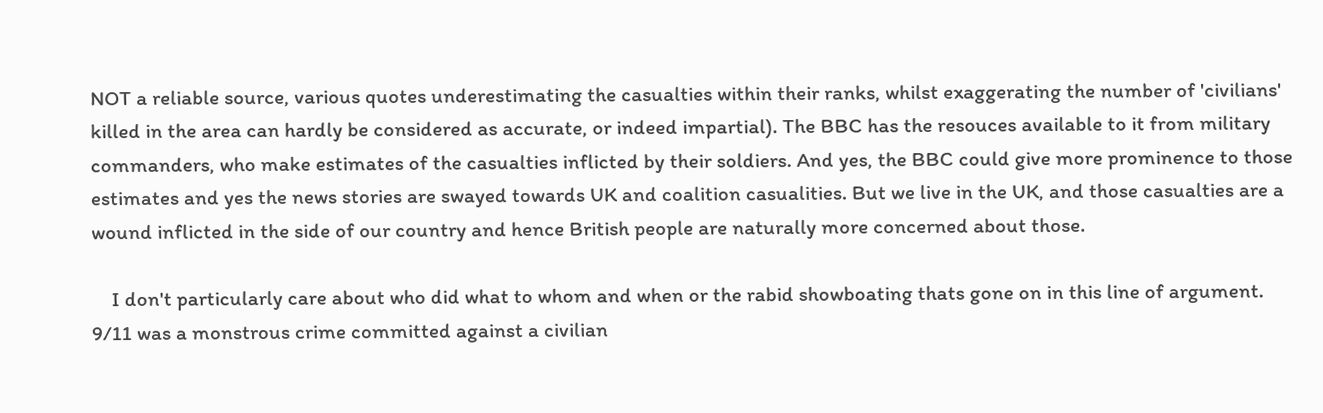NOT a reliable source, various quotes underestimating the casualties within their ranks, whilst exaggerating the number of 'civilians' killed in the area can hardly be considered as accurate, or indeed impartial). The BBC has the resouces available to it from military commanders, who make estimates of the casualties inflicted by their soldiers. And yes, the BBC could give more prominence to those estimates and yes the news stories are swayed towards UK and coalition casualities. But we live in the UK, and those casualties are a wound inflicted in the side of our country and hence British people are naturally more concerned about those.

    I don't particularly care about who did what to whom and when or the rabid showboating thats gone on in this line of argument. 9/11 was a monstrous crime committed against a civilian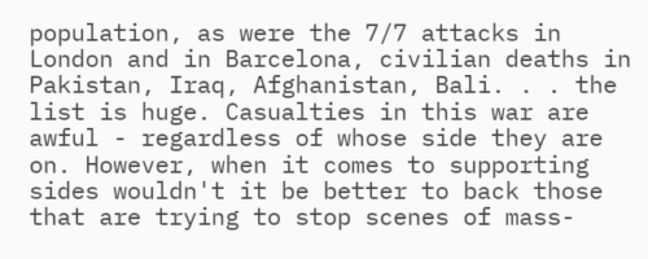population, as were the 7/7 attacks in London and in Barcelona, civilian deaths in Pakistan, Iraq, Afghanistan, Bali. . . the list is huge. Casualties in this war are awful - regardless of whose side they are on. However, when it comes to supporting sides wouldn't it be better to back those that are trying to stop scenes of mass-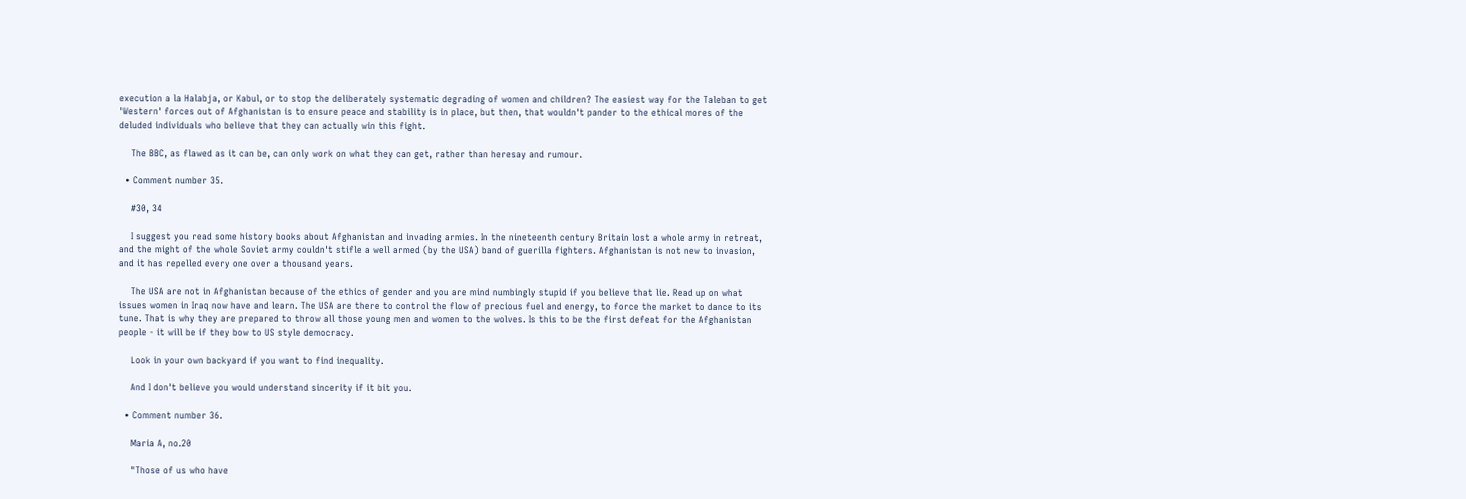execution a la Halabja, or Kabul, or to stop the deliberately systematic degrading of women and children? The easiest way for the Taleban to get 'Western' forces out of Afghanistan is to ensure peace and stability is in place, but then, that wouldn't pander to the ethical mores of the deluded individuals who believe that they can actually win this fight.

    The BBC, as flawed as it can be, can only work on what they can get, rather than heresay and rumour.

  • Comment number 35.

    #30, 34

    I suggest you read some history books about Afghanistan and invading armies. In the nineteenth century Britain lost a whole army in retreat, and the might of the whole Soviet army couldn't stifle a well armed (by the USA) band of guerilla fighters. Afghanistan is not new to invasion, and it has repelled every one over a thousand years.

    The USA are not in Afghanistan because of the ethics of gender and you are mind numbingly stupid if you believe that lie. Read up on what issues women in Iraq now have and learn. The USA are there to control the flow of precious fuel and energy, to force the market to dance to its tune. That is why they are prepared to throw all those young men and women to the wolves. Is this to be the first defeat for the Afghanistan people - it will be if they bow to US style democracy.

    Look in your own backyard if you want to find inequality.

    And I don't believe you would understand sincerity if it bit you.

  • Comment number 36.

    Maria A, no.20

    "Those of us who have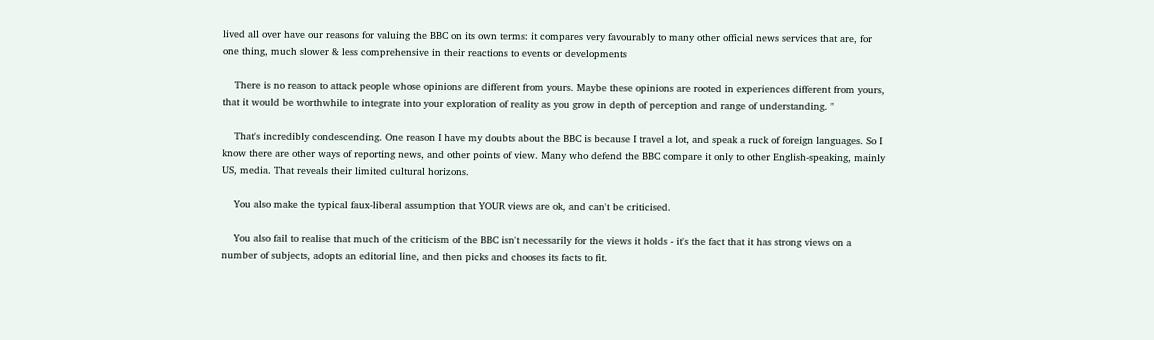lived all over have our reasons for valuing the BBC on its own terms: it compares very favourably to many other official news services that are, for one thing, much slower & less comprehensive in their reactions to events or developments

    There is no reason to attack people whose opinions are different from yours. Maybe these opinions are rooted in experiences different from yours, that it would be worthwhile to integrate into your exploration of reality as you grow in depth of perception and range of understanding. "

    That's incredibly condescending. One reason I have my doubts about the BBC is because I travel a lot, and speak a ruck of foreign languages. So I know there are other ways of reporting news, and other points of view. Many who defend the BBC compare it only to other English-speaking, mainly US, media. That reveals their limited cultural horizons.

    You also make the typical faux-liberal assumption that YOUR views are ok, and can't be criticised.

    You also fail to realise that much of the criticism of the BBC isn't necessarily for the views it holds - it's the fact that it has strong views on a number of subjects, adopts an editorial line, and then picks and chooses its facts to fit.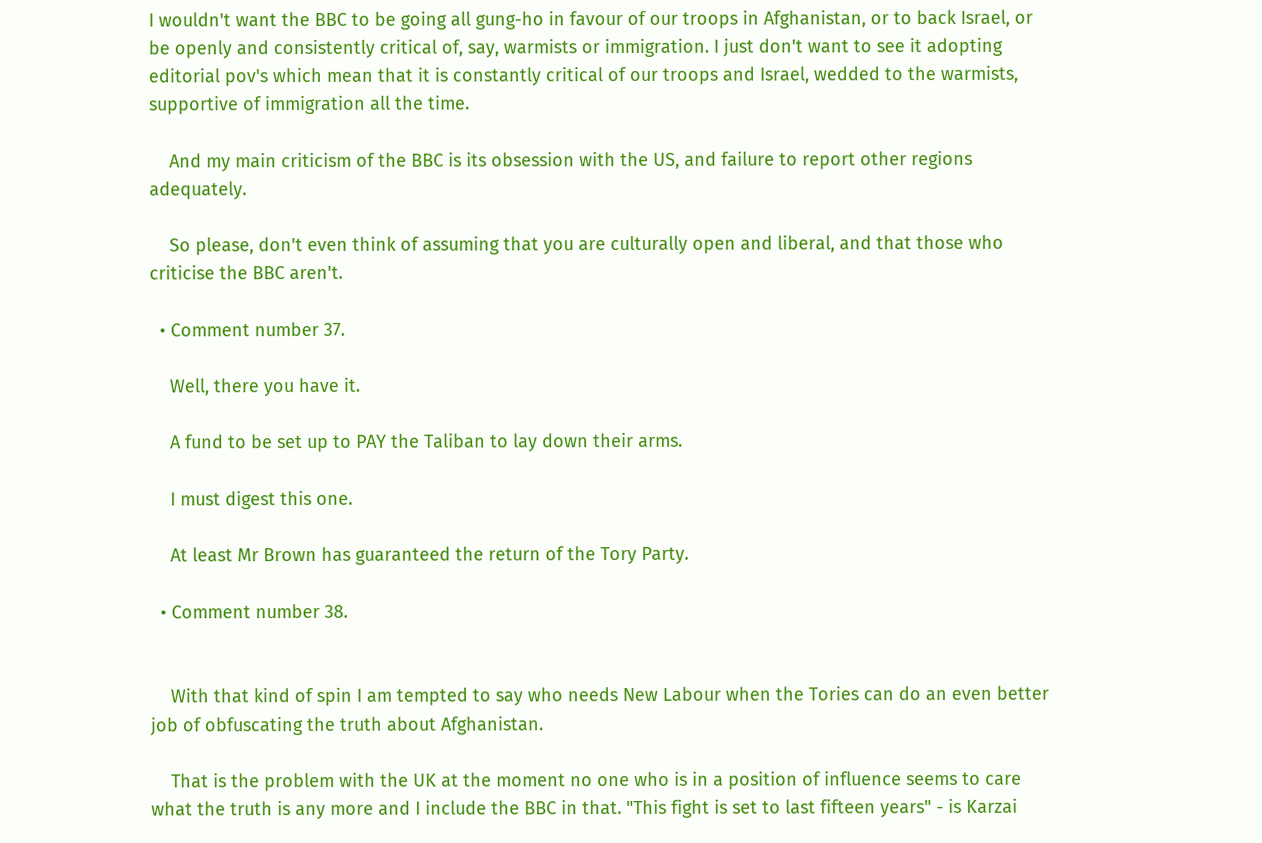I wouldn't want the BBC to be going all gung-ho in favour of our troops in Afghanistan, or to back Israel, or be openly and consistently critical of, say, warmists or immigration. I just don't want to see it adopting editorial pov's which mean that it is constantly critical of our troops and Israel, wedded to the warmists, supportive of immigration all the time.

    And my main criticism of the BBC is its obsession with the US, and failure to report other regions adequately.

    So please, don't even think of assuming that you are culturally open and liberal, and that those who criticise the BBC aren't.

  • Comment number 37.

    Well, there you have it.

    A fund to be set up to PAY the Taliban to lay down their arms.

    I must digest this one.

    At least Mr Brown has guaranteed the return of the Tory Party.

  • Comment number 38.


    With that kind of spin I am tempted to say who needs New Labour when the Tories can do an even better job of obfuscating the truth about Afghanistan.

    That is the problem with the UK at the moment no one who is in a position of influence seems to care what the truth is any more and I include the BBC in that. "This fight is set to last fifteen years" - is Karzai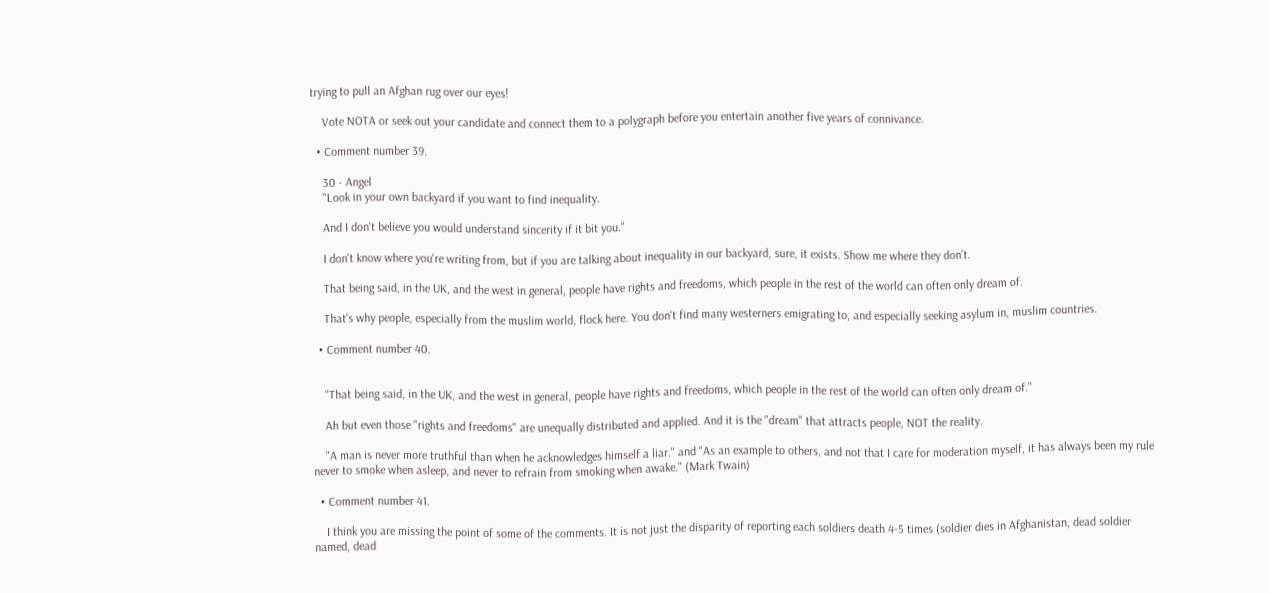trying to pull an Afghan rug over our eyes!

    Vote NOTA or seek out your candidate and connect them to a polygraph before you entertain another five years of connivance.

  • Comment number 39.

    30 - Angel
    "Look in your own backyard if you want to find inequality.

    And I don't believe you would understand sincerity if it bit you."

    I don't know where you're writing from, but if you are talking about inequality in our backyard, sure, it exists. Show me where they don't.

    That being said, in the UK, and the west in general, people have rights and freedoms, which people in the rest of the world can often only dream of.

    That's why people, especially from the muslim world, flock here. You don't find many westerners emigrating to, and especially seeking asylum in, muslim countries.

  • Comment number 40.


    "That being said, in the UK, and the west in general, people have rights and freedoms, which people in the rest of the world can often only dream of."

    Ah but even those "rights and freedoms" are unequally distributed and applied. And it is the "dream" that attracts people, NOT the reality.

    "A man is never more truthful than when he acknowledges himself a liar." and "As an example to others, and not that I care for moderation myself, it has always been my rule never to smoke when asleep, and never to refrain from smoking when awake." (Mark Twain)

  • Comment number 41.

    I think you are missing the point of some of the comments. It is not just the disparity of reporting each soldiers death 4-5 times (soldier dies in Afghanistan, dead soldier named, dead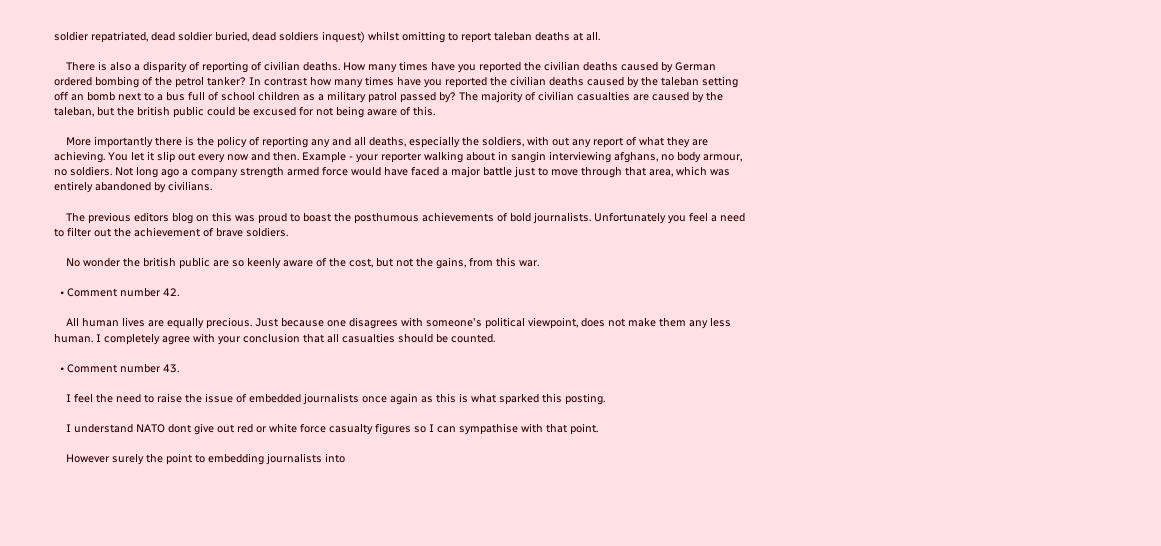soldier repatriated, dead soldier buried, dead soldiers inquest) whilst omitting to report taleban deaths at all.

    There is also a disparity of reporting of civilian deaths. How many times have you reported the civilian deaths caused by German ordered bombing of the petrol tanker? In contrast how many times have you reported the civilian deaths caused by the taleban setting off an bomb next to a bus full of school children as a military patrol passed by? The majority of civilian casualties are caused by the taleban, but the british public could be excused for not being aware of this.

    More importantly there is the policy of reporting any and all deaths, especially the soldiers, with out any report of what they are achieving. You let it slip out every now and then. Example - your reporter walking about in sangin interviewing afghans, no body armour, no soldiers. Not long ago a company strength armed force would have faced a major battle just to move through that area, which was entirely abandoned by civilians.

    The previous editors blog on this was proud to boast the posthumous achievements of bold journalists. Unfortunately you feel a need to filter out the achievement of brave soldiers.

    No wonder the british public are so keenly aware of the cost, but not the gains, from this war.

  • Comment number 42.

    All human lives are equally precious. Just because one disagrees with someone's political viewpoint, does not make them any less human. I completely agree with your conclusion that all casualties should be counted.

  • Comment number 43.

    I feel the need to raise the issue of embedded journalists once again as this is what sparked this posting.

    I understand NATO dont give out red or white force casualty figures so I can sympathise with that point.

    However surely the point to embedding journalists into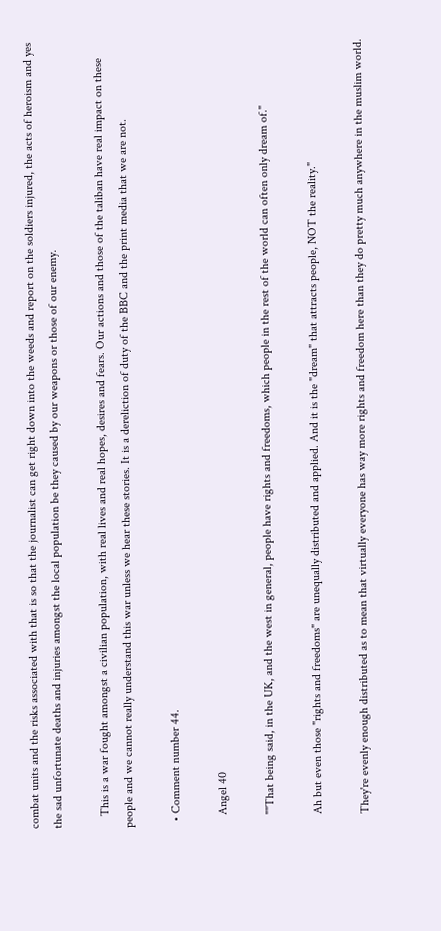combat units and the risks associated with that is so that the journalist can get right down into the weeds and report on the soldiers injured, the acts of heroism and yes the sad unfortunate deaths and injuries amongst the local population be they caused by our weapons or those of our enemy.

    This is a war fought amongst a civilian population, with real lives and real hopes, desires and fears. Our actions and those of the taliban have real impact on these people and we cannot really understand this war unless we hear these stories. It is a dereliction of duty of the BBC and the print media that we are not.

  • Comment number 44.

    Angel 40

    ""That being said, in the UK, and the west in general, people have rights and freedoms, which people in the rest of the world can often only dream of."

    Ah but even those "rights and freedoms" are unequally distributed and applied. And it is the "dream" that attracts people, NOT the reality."

    They're evenly enough distributed as to mean that virtually everyone has way more rights and freedom here than they do pretty much anywhere in the muslim world.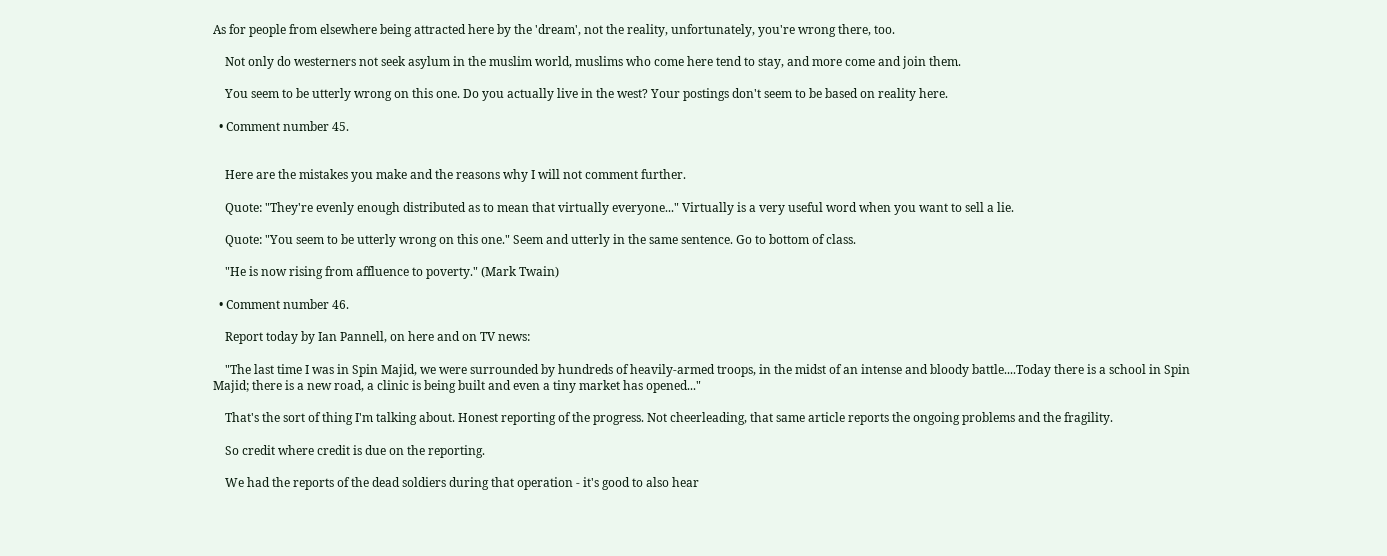As for people from elsewhere being attracted here by the 'dream', not the reality, unfortunately, you're wrong there, too.

    Not only do westerners not seek asylum in the muslim world, muslims who come here tend to stay, and more come and join them.

    You seem to be utterly wrong on this one. Do you actually live in the west? Your postings don't seem to be based on reality here.

  • Comment number 45.


    Here are the mistakes you make and the reasons why I will not comment further.

    Quote: "They're evenly enough distributed as to mean that virtually everyone..." Virtually is a very useful word when you want to sell a lie.

    Quote: "You seem to be utterly wrong on this one." Seem and utterly in the same sentence. Go to bottom of class.

    "He is now rising from affluence to poverty." (Mark Twain)

  • Comment number 46.

    Report today by Ian Pannell, on here and on TV news:

    "The last time I was in Spin Majid, we were surrounded by hundreds of heavily-armed troops, in the midst of an intense and bloody battle....Today there is a school in Spin Majid; there is a new road, a clinic is being built and even a tiny market has opened..."

    That's the sort of thing I'm talking about. Honest reporting of the progress. Not cheerleading, that same article reports the ongoing problems and the fragility.

    So credit where credit is due on the reporting.

    We had the reports of the dead soldiers during that operation - it's good to also hear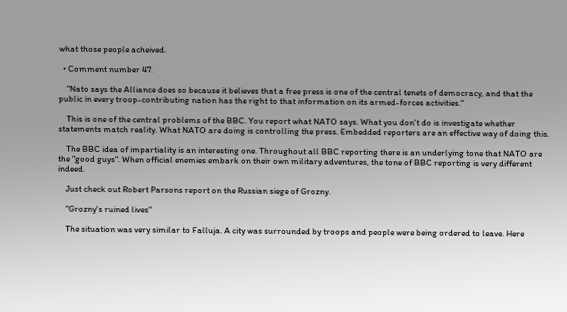what those people acheived.

  • Comment number 47.

    "Nato says the Alliance does so because it believes that a free press is one of the central tenets of democracy, and that the public in every troop-contributing nation has the right to that information on its armed-forces activities."

    This is one of the central problems of the BBC. You report what NATO says. What you don't do is investigate whether statements match reality. What NATO are doing is controlling the press. Embedded reporters are an effective way of doing this.

    The BBC idea of impartiality is an interesting one. Throughout all BBC reporting there is an underlying tone that NATO are the "good guys". When official enemies embark on their own military adventures, the tone of BBC reporting is very different indeed.

    Just check out Robert Parsons report on the Russian siege of Grozny.

    "Grozny's ruined lives"

    The situation was very similar to Falluja. A city was surrounded by troops and people were being ordered to leave. Here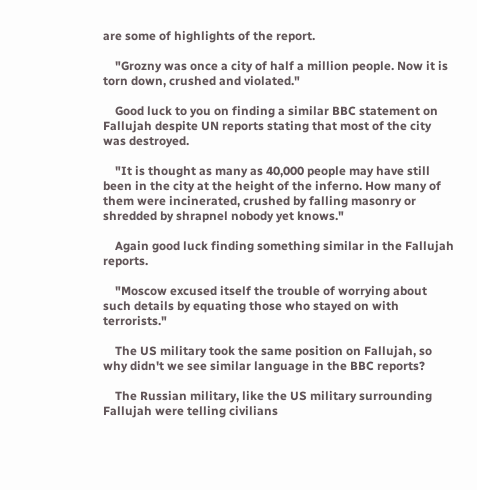are some of highlights of the report.

    "Grozny was once a city of half a million people. Now it is torn down, crushed and violated."

    Good luck to you on finding a similar BBC statement on Fallujah despite UN reports stating that most of the city was destroyed.

    "It is thought as many as 40,000 people may have still been in the city at the height of the inferno. How many of them were incinerated, crushed by falling masonry or shredded by shrapnel nobody yet knows."

    Again good luck finding something similar in the Fallujah reports.

    "Moscow excused itself the trouble of worrying about such details by equating those who stayed on with terrorists."

    The US military took the same position on Fallujah, so why didn't we see similar language in the BBC reports?

    The Russian military, like the US military surrounding Fallujah were telling civilians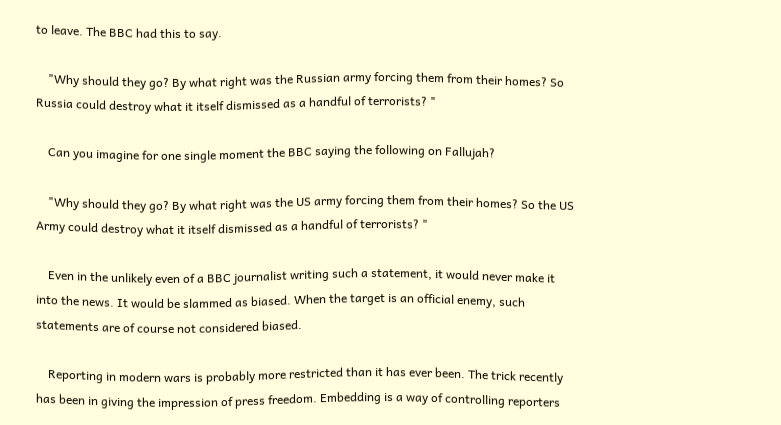to leave. The BBC had this to say.

    "Why should they go? By what right was the Russian army forcing them from their homes? So Russia could destroy what it itself dismissed as a handful of terrorists? "

    Can you imagine for one single moment the BBC saying the following on Fallujah?

    "Why should they go? By what right was the US army forcing them from their homes? So the US Army could destroy what it itself dismissed as a handful of terrorists? "

    Even in the unlikely even of a BBC journalist writing such a statement, it would never make it into the news. It would be slammed as biased. When the target is an official enemy, such statements are of course not considered biased.

    Reporting in modern wars is probably more restricted than it has ever been. The trick recently has been in giving the impression of press freedom. Embedding is a way of controlling reporters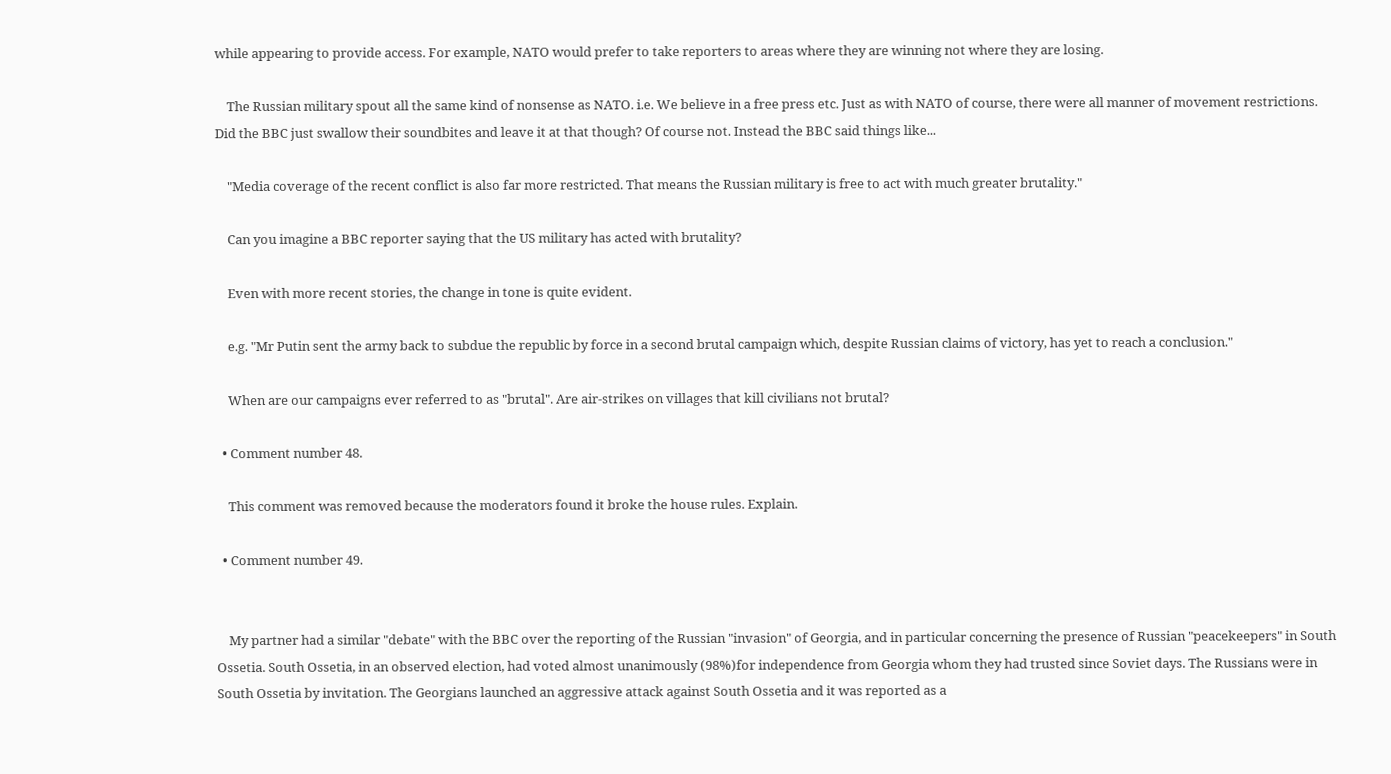while appearing to provide access. For example, NATO would prefer to take reporters to areas where they are winning not where they are losing.

    The Russian military spout all the same kind of nonsense as NATO. i.e. We believe in a free press etc. Just as with NATO of course, there were all manner of movement restrictions. Did the BBC just swallow their soundbites and leave it at that though? Of course not. Instead the BBC said things like...

    "Media coverage of the recent conflict is also far more restricted. That means the Russian military is free to act with much greater brutality."

    Can you imagine a BBC reporter saying that the US military has acted with brutality?

    Even with more recent stories, the change in tone is quite evident.

    e.g. "Mr Putin sent the army back to subdue the republic by force in a second brutal campaign which, despite Russian claims of victory, has yet to reach a conclusion."

    When are our campaigns ever referred to as "brutal". Are air-strikes on villages that kill civilians not brutal?

  • Comment number 48.

    This comment was removed because the moderators found it broke the house rules. Explain.

  • Comment number 49.


    My partner had a similar "debate" with the BBC over the reporting of the Russian "invasion" of Georgia, and in particular concerning the presence of Russian "peacekeepers" in South Ossetia. South Ossetia, in an observed election, had voted almost unanimously (98%)for independence from Georgia whom they had trusted since Soviet days. The Russians were in South Ossetia by invitation. The Georgians launched an aggressive attack against South Ossetia and it was reported as a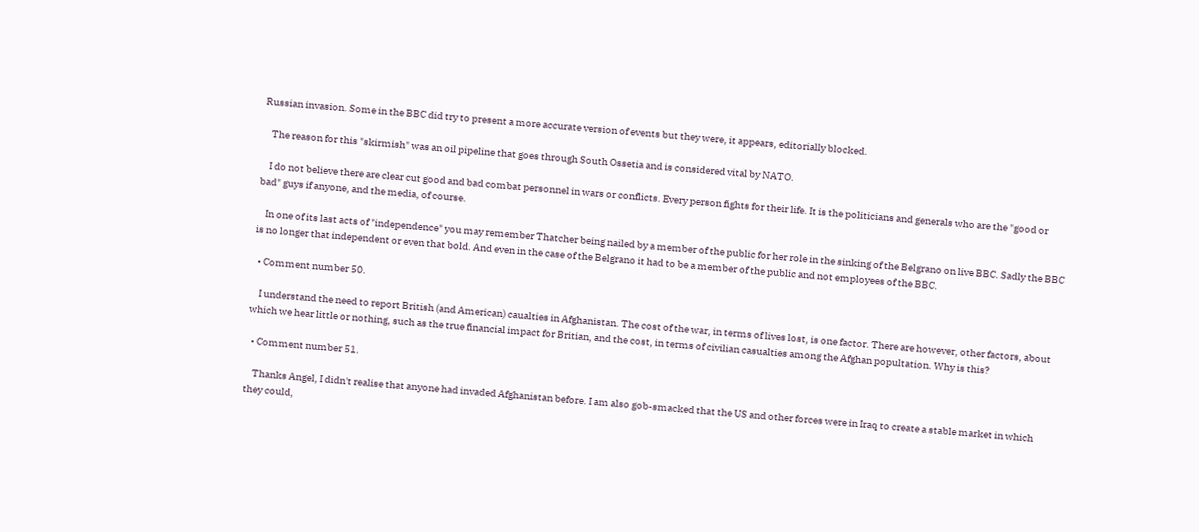Russian invasion. Some in the BBC did try to present a more accurate version of events but they were, it appears, editorially blocked.

    The reason for this "skirmish" was an oil pipeline that goes through South Ossetia and is considered vital by NATO.

    I do not believe there are clear cut good and bad combat personnel in wars or conflicts. Every person fights for their life. It is the politicians and generals who are the "good or bad" guys if anyone, and the media, of course.

    In one of its last acts of "independence" you may remember Thatcher being nailed by a member of the public for her role in the sinking of the Belgrano on live BBC. Sadly the BBC is no longer that independent or even that bold. And even in the case of the Belgrano it had to be a member of the public and not employees of the BBC.

  • Comment number 50.

    I understand the need to report British (and American) caualties in Afghanistan. The cost of the war, in terms of lives lost, is one factor. There are however, other factors, about which we hear little or nothing, such as the true financial impact for Britian, and the cost, in terms of civilian casualties among the Afghan popultation. Why is this?

  • Comment number 51.

    Thanks Angel, I didn't realise that anyone had invaded Afghanistan before. I am also gob-smacked that the US and other forces were in Iraq to create a stable market in which they could,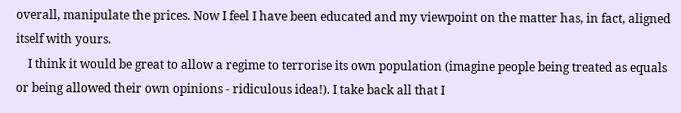overall, manipulate the prices. Now I feel I have been educated and my viewpoint on the matter has, in fact, aligned itself with yours.
    I think it would be great to allow a regime to terrorise its own population (imagine people being treated as equals or being allowed their own opinions - ridiculous idea!). I take back all that I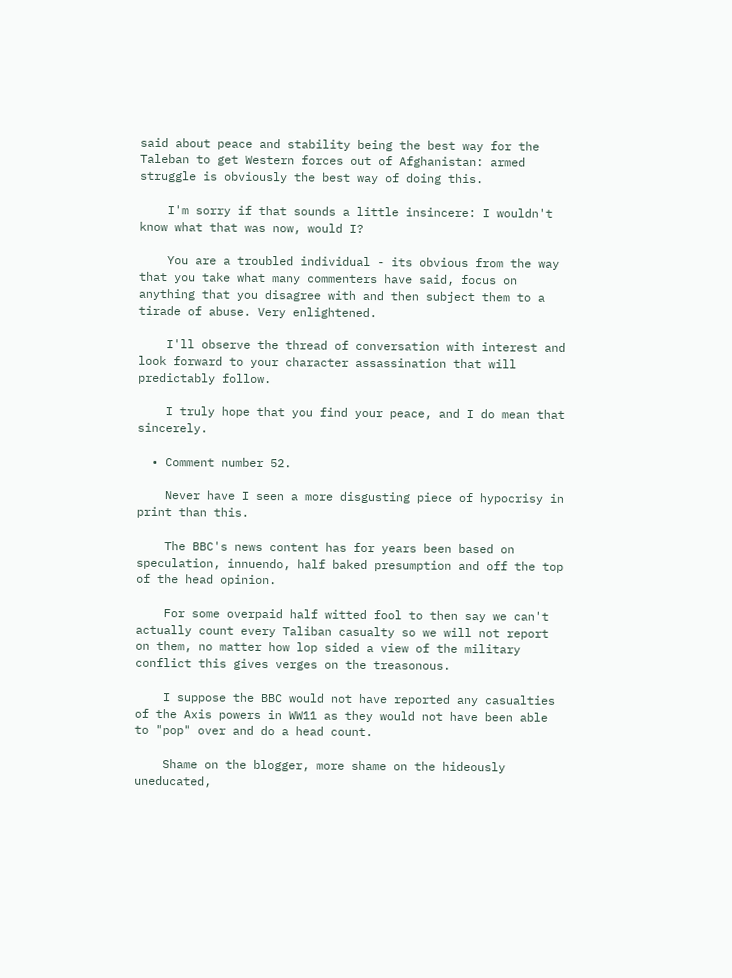said about peace and stability being the best way for the Taleban to get Western forces out of Afghanistan: armed struggle is obviously the best way of doing this.

    I'm sorry if that sounds a little insincere: I wouldn't know what that was now, would I?

    You are a troubled individual - its obvious from the way that you take what many commenters have said, focus on anything that you disagree with and then subject them to a tirade of abuse. Very enlightened.

    I'll observe the thread of conversation with interest and look forward to your character assassination that will predictably follow.

    I truly hope that you find your peace, and I do mean that sincerely.

  • Comment number 52.

    Never have I seen a more disgusting piece of hypocrisy in print than this.

    The BBC's news content has for years been based on speculation, innuendo, half baked presumption and off the top of the head opinion.

    For some overpaid half witted fool to then say we can't actually count every Taliban casualty so we will not report on them, no matter how lop sided a view of the military conflict this gives verges on the treasonous.

    I suppose the BBC would not have reported any casualties of the Axis powers in WW11 as they would not have been able to "pop" over and do a head count.

    Shame on the blogger, more shame on the hideously uneducated,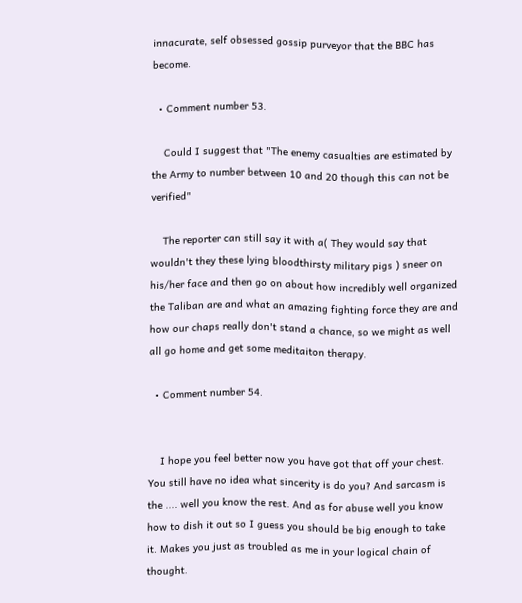innacurate, self obsessed gossip purveyor that the BBC has become.

  • Comment number 53.

    Could I suggest that "The enemy casualties are estimated by the Army to number between 10 and 20 though this can not be verified"

    The reporter can still say it with a( They would say that wouldn't they these lying bloodthirsty military pigs ) sneer on his/her face and then go on about how incredibly well organized the Taliban are and what an amazing fighting force they are and how our chaps really don't stand a chance, so we might as well all go home and get some meditaiton therapy.

  • Comment number 54.


    I hope you feel better now you have got that off your chest. You still have no idea what sincerity is do you? And sarcasm is the .... well you know the rest. And as for abuse well you know how to dish it out so I guess you should be big enough to take it. Makes you just as troubled as me in your logical chain of thought.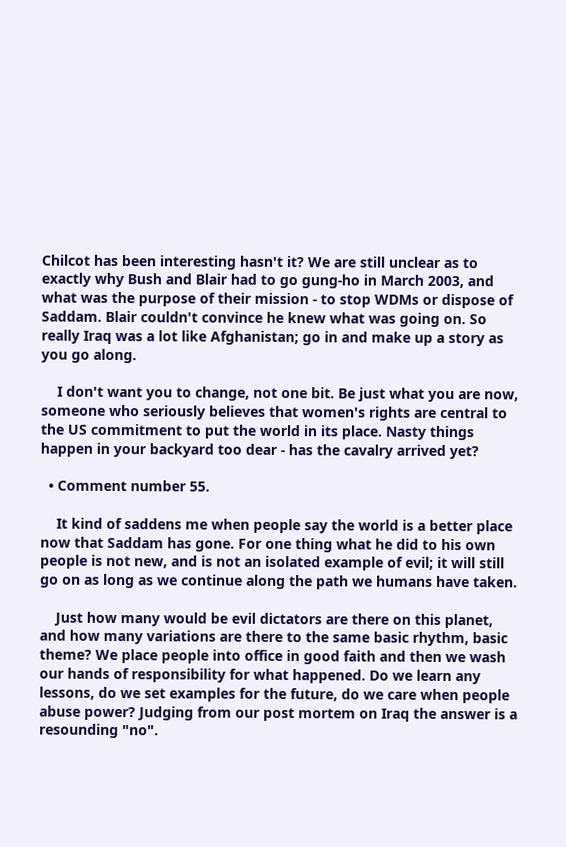Chilcot has been interesting hasn't it? We are still unclear as to exactly why Bush and Blair had to go gung-ho in March 2003, and what was the purpose of their mission - to stop WDMs or dispose of Saddam. Blair couldn't convince he knew what was going on. So really Iraq was a lot like Afghanistan; go in and make up a story as you go along.

    I don't want you to change, not one bit. Be just what you are now, someone who seriously believes that women's rights are central to the US commitment to put the world in its place. Nasty things happen in your backyard too dear - has the cavalry arrived yet?

  • Comment number 55.

    It kind of saddens me when people say the world is a better place now that Saddam has gone. For one thing what he did to his own people is not new, and is not an isolated example of evil; it will still go on as long as we continue along the path we humans have taken.

    Just how many would be evil dictators are there on this planet, and how many variations are there to the same basic rhythm, basic theme? We place people into office in good faith and then we wash our hands of responsibility for what happened. Do we learn any lessons, do we set examples for the future, do we care when people abuse power? Judging from our post mortem on Iraq the answer is a resounding "no".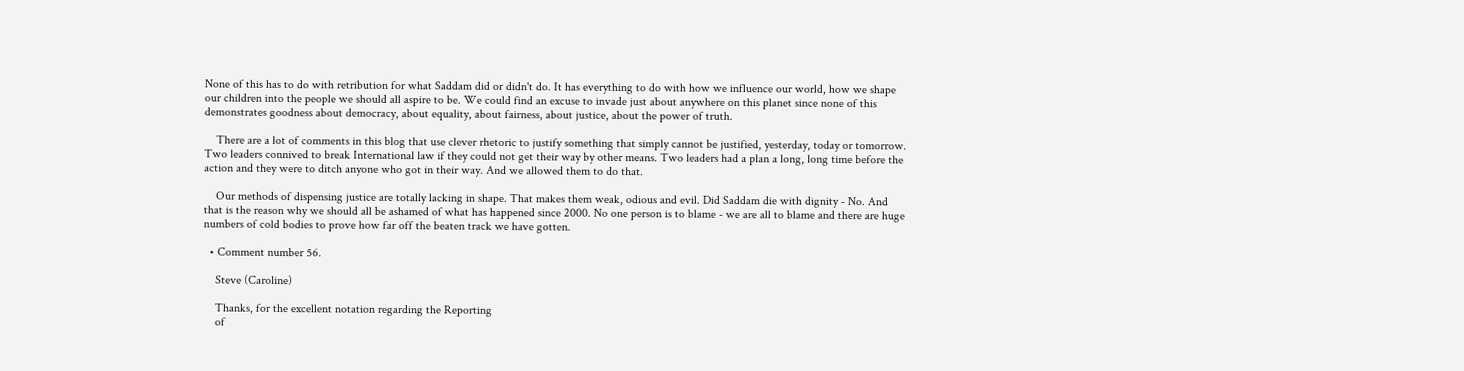None of this has to do with retribution for what Saddam did or didn't do. It has everything to do with how we influence our world, how we shape our children into the people we should all aspire to be. We could find an excuse to invade just about anywhere on this planet since none of this demonstrates goodness about democracy, about equality, about fairness, about justice, about the power of truth.

    There are a lot of comments in this blog that use clever rhetoric to justify something that simply cannot be justified, yesterday, today or tomorrow. Two leaders connived to break International law if they could not get their way by other means. Two leaders had a plan a long, long time before the action and they were to ditch anyone who got in their way. And we allowed them to do that.

    Our methods of dispensing justice are totally lacking in shape. That makes them weak, odious and evil. Did Saddam die with dignity - No. And that is the reason why we should all be ashamed of what has happened since 2000. No one person is to blame - we are all to blame and there are huge numbers of cold bodies to prove how far off the beaten track we have gotten.

  • Comment number 56.

    Steve (Caroline)

    Thanks, for the excellent notation regarding the Reporting
    of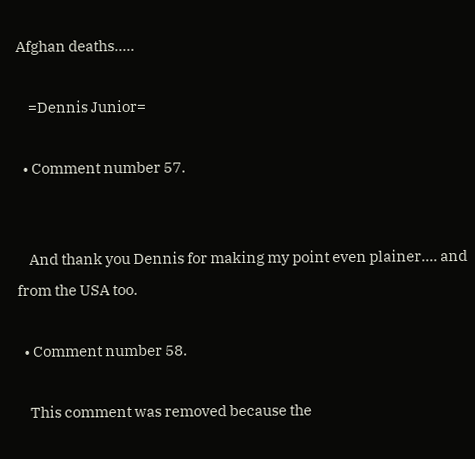Afghan deaths.....

    =Dennis Junior=

  • Comment number 57.


    And thank you Dennis for making my point even plainer.... and from the USA too.

  • Comment number 58.

    This comment was removed because the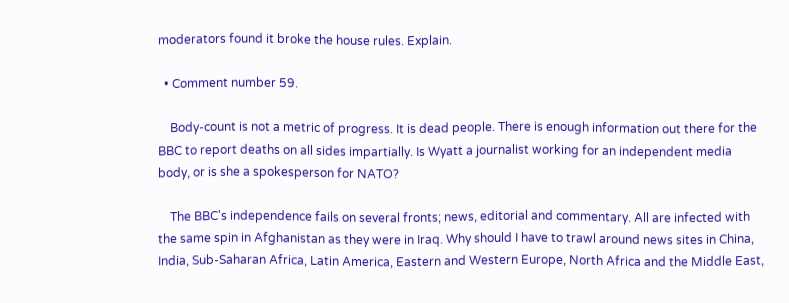moderators found it broke the house rules. Explain.

  • Comment number 59.

    Body-count is not a metric of progress. It is dead people. There is enough information out there for the BBC to report deaths on all sides impartially. Is Wyatt a journalist working for an independent media body, or is she a spokesperson for NATO?

    The BBC's independence fails on several fronts; news, editorial and commentary. All are infected with the same spin in Afghanistan as they were in Iraq. Why should I have to trawl around news sites in China, India, Sub-Saharan Africa, Latin America, Eastern and Western Europe, North Africa and the Middle East,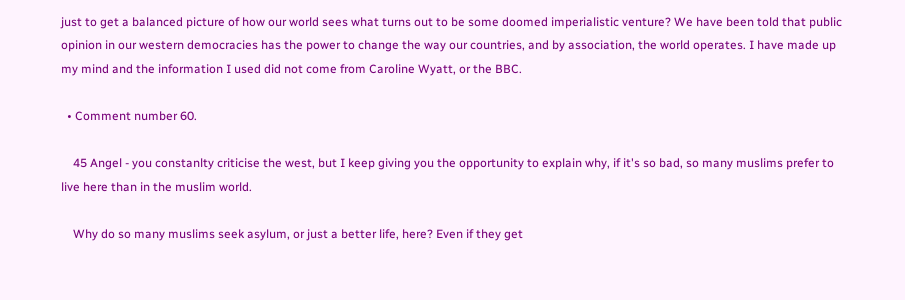just to get a balanced picture of how our world sees what turns out to be some doomed imperialistic venture? We have been told that public opinion in our western democracies has the power to change the way our countries, and by association, the world operates. I have made up my mind and the information I used did not come from Caroline Wyatt, or the BBC.

  • Comment number 60.

    45 Angel - you constanlty criticise the west, but I keep giving you the opportunity to explain why, if it's so bad, so many muslims prefer to live here than in the muslim world.

    Why do so many muslims seek asylum, or just a better life, here? Even if they get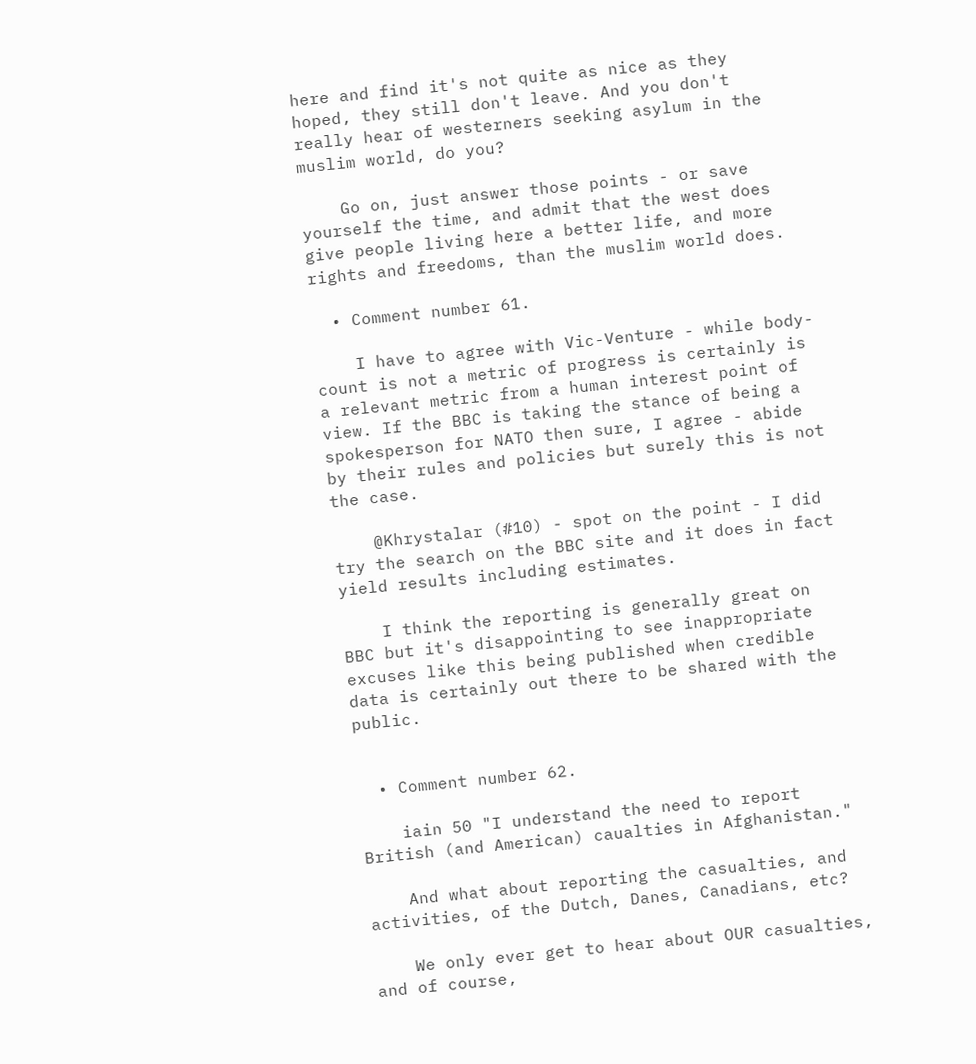here and find it's not quite as nice as they hoped, they still don't leave. And you don't really hear of westerners seeking asylum in the muslim world, do you?

    Go on, just answer those points - or save yourself the time, and admit that the west does give people living here a better life, and more rights and freedoms, than the muslim world does.

  • Comment number 61.

    I have to agree with Vic-Venture - while body-count is not a metric of progress is certainly is a relevant metric from a human interest point of view. If the BBC is taking the stance of being a spokesperson for NATO then sure, I agree - abide by their rules and policies but surely this is not the case.

    @Khrystalar (#10) - spot on the point - I did try the search on the BBC site and it does in fact yield results including estimates.

    I think the reporting is generally great on BBC but it's disappointing to see inappropriate excuses like this being published when credible data is certainly out there to be shared with the public.


  • Comment number 62.

    iain 50 "I understand the need to report British (and American) caualties in Afghanistan."

    And what about reporting the casualties, and activities, of the Dutch, Danes, Canadians, etc?

    We only ever get to hear about OUR casualties, and of course,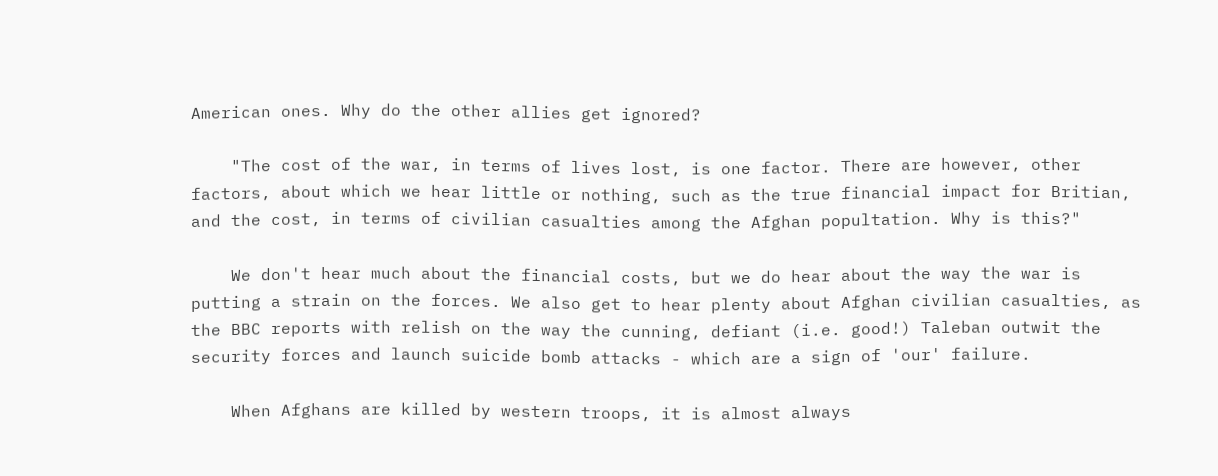American ones. Why do the other allies get ignored?

    "The cost of the war, in terms of lives lost, is one factor. There are however, other factors, about which we hear little or nothing, such as the true financial impact for Britian, and the cost, in terms of civilian casualties among the Afghan popultation. Why is this?"

    We don't hear much about the financial costs, but we do hear about the way the war is putting a strain on the forces. We also get to hear plenty about Afghan civilian casualties, as the BBC reports with relish on the way the cunning, defiant (i.e. good!) Taleban outwit the security forces and launch suicide bomb attacks - which are a sign of 'our' failure.

    When Afghans are killed by western troops, it is almost always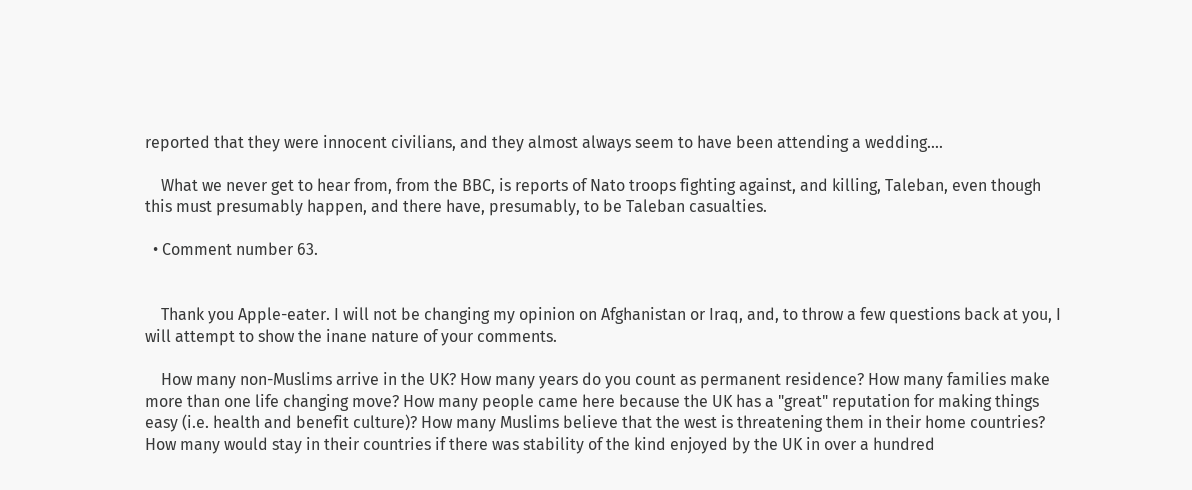reported that they were innocent civilians, and they almost always seem to have been attending a wedding....

    What we never get to hear from, from the BBC, is reports of Nato troops fighting against, and killing, Taleban, even though this must presumably happen, and there have, presumably, to be Taleban casualties.

  • Comment number 63.


    Thank you Apple-eater. I will not be changing my opinion on Afghanistan or Iraq, and, to throw a few questions back at you, I will attempt to show the inane nature of your comments.

    How many non-Muslims arrive in the UK? How many years do you count as permanent residence? How many families make more than one life changing move? How many people came here because the UK has a "great" reputation for making things easy (i.e. health and benefit culture)? How many Muslims believe that the west is threatening them in their home countries? How many would stay in their countries if there was stability of the kind enjoyed by the UK in over a hundred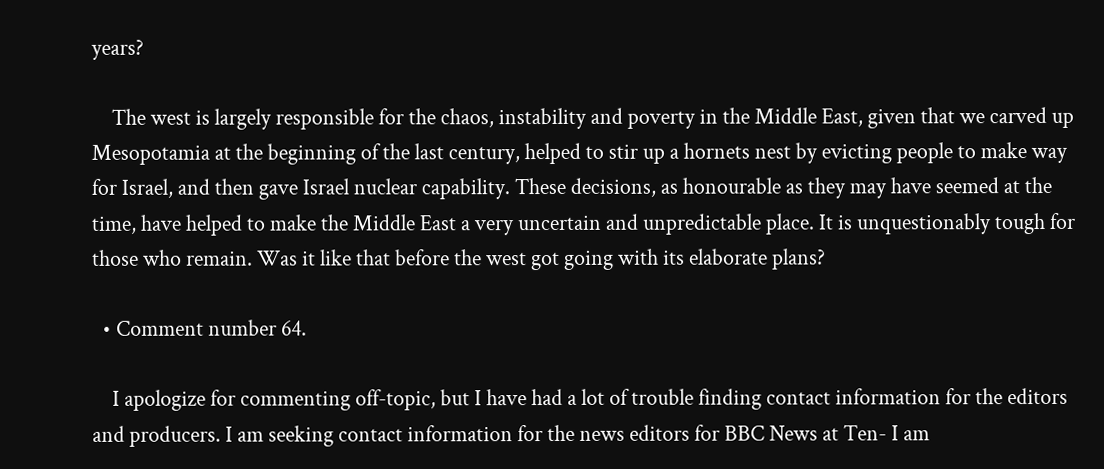years?

    The west is largely responsible for the chaos, instability and poverty in the Middle East, given that we carved up Mesopotamia at the beginning of the last century, helped to stir up a hornets nest by evicting people to make way for Israel, and then gave Israel nuclear capability. These decisions, as honourable as they may have seemed at the time, have helped to make the Middle East a very uncertain and unpredictable place. It is unquestionably tough for those who remain. Was it like that before the west got going with its elaborate plans?

  • Comment number 64.

    I apologize for commenting off-topic, but I have had a lot of trouble finding contact information for the editors and producers. I am seeking contact information for the news editors for BBC News at Ten- I am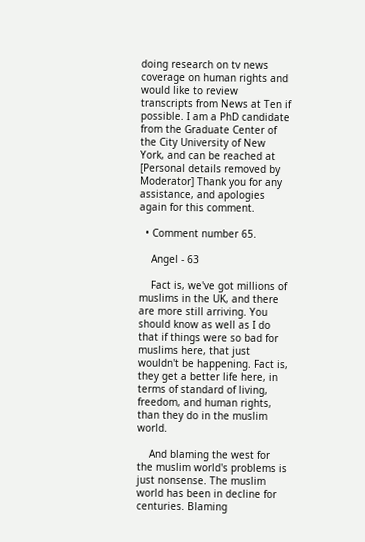doing research on tv news coverage on human rights and would like to review transcripts from News at Ten if possible. I am a PhD candidate from the Graduate Center of the City University of New York, and can be reached at [Personal details removed by Moderator] Thank you for any assistance, and apologies again for this comment.

  • Comment number 65.

    Angel - 63

    Fact is, we've got millions of muslims in the UK, and there are more still arriving. You should know as well as I do that if things were so bad for muslims here, that just wouldn't be happening. Fact is, they get a better life here, in terms of standard of living, freedom, and human rights, than they do in the muslim world.

    And blaming the west for the muslim world's problems is just nonsense. The muslim world has been in decline for centuries. Blaming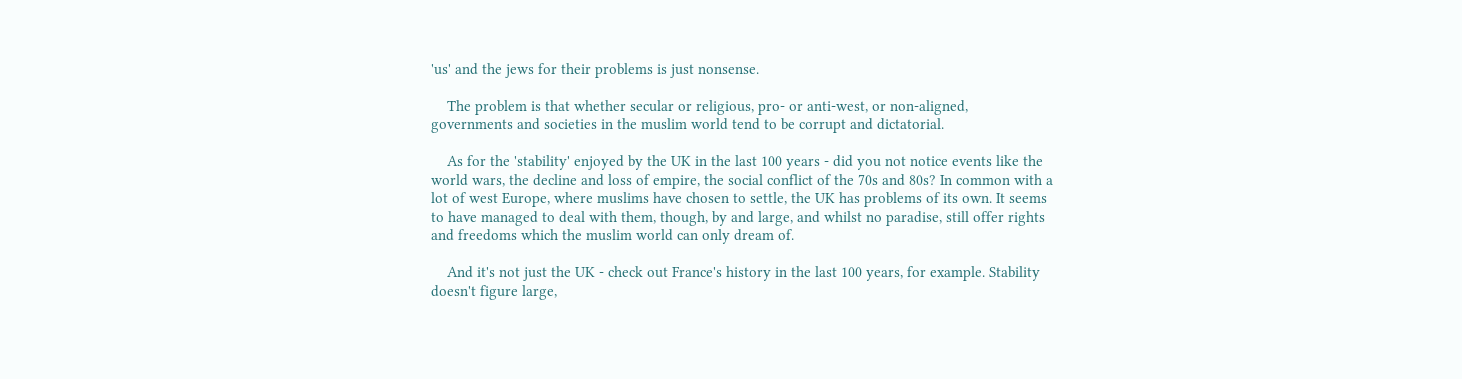'us' and the jews for their problems is just nonsense.

    The problem is that whether secular or religious, pro- or anti-west, or non-aligned, governments and societies in the muslim world tend to be corrupt and dictatorial.

    As for the 'stability' enjoyed by the UK in the last 100 years - did you not notice events like the world wars, the decline and loss of empire, the social conflict of the 70s and 80s? In common with a lot of west Europe, where muslims have chosen to settle, the UK has problems of its own. It seems to have managed to deal with them, though, by and large, and whilst no paradise, still offer rights and freedoms which the muslim world can only dream of.

    And it's not just the UK - check out France's history in the last 100 years, for example. Stability doesn't figure large,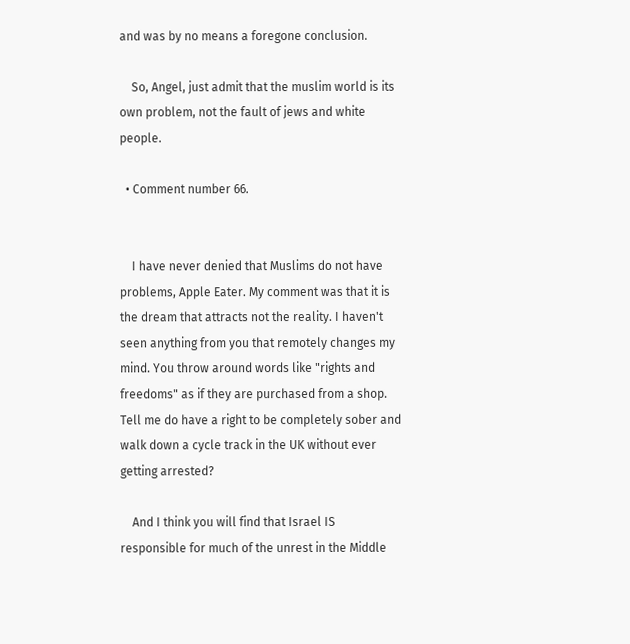and was by no means a foregone conclusion.

    So, Angel, just admit that the muslim world is its own problem, not the fault of jews and white people.

  • Comment number 66.


    I have never denied that Muslims do not have problems, Apple Eater. My comment was that it is the dream that attracts not the reality. I haven't seen anything from you that remotely changes my mind. You throw around words like "rights and freedoms" as if they are purchased from a shop. Tell me do have a right to be completely sober and walk down a cycle track in the UK without ever getting arrested?

    And I think you will find that Israel IS responsible for much of the unrest in the Middle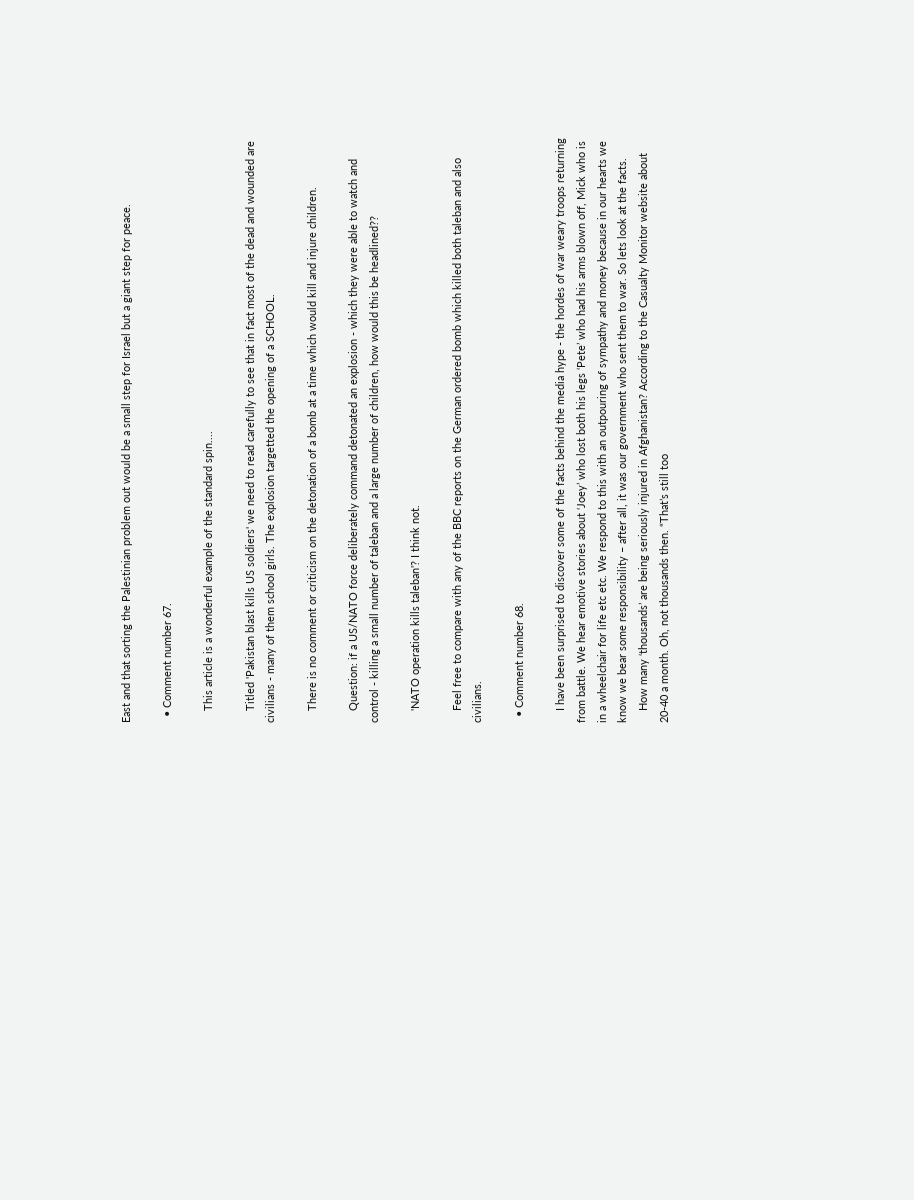East and that sorting the Palestinian problem out would be a small step for Israel but a giant step for peace.

  • Comment number 67.

    This article is a wonderful example of the standard spin....

    Titled 'Pakistan blast kills US soldiers' we need to read carefully to see that in fact most of the dead and wounded are civilians - many of them school girls. The explosion targetted the opening of a SCHOOL.

    There is no comment or criticism on the detonation of a bomb at a time which would kill and injure children.

    Question: if a US/NATO force deliberately command detonated an explosion - which they were able to watch and control - killing a small number of taleban and a large number of children, how would this be headlined??

    'NATO operation kills taleban'? I think not.

    Feel free to compare with any of the BBC reports on the German ordered bomb which killed both taleban and also civilians.

  • Comment number 68.

    I have been surprised to discover some of the facts behind the media hype - the hordes of war weary troops returning from battle. We hear emotive stories about ‘Joey’ who lost both his legs ‘Pete’ who had his arms blown off, Mick who is in a wheelchair for life etc etc. We respond to this with an outpouring of sympathy and money because in our hearts we know we bear some responsibility – after all, it was our government who sent them to war. So lets look at the facts.
    How many ‘thousands’ are being seriously injured in Afghanistan? According to the Casualty Monitor website about 20-40 a month. Oh, not thousands then. “That’s still too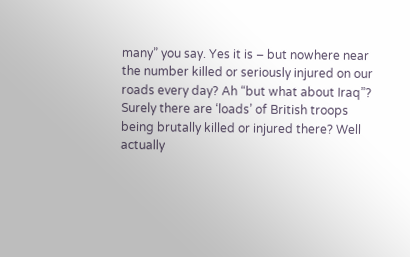many” you say. Yes it is – but nowhere near the number killed or seriously injured on our roads every day? Ah “but what about Iraq”? Surely there are ‘loads’ of British troops being brutally killed or injured there? Well actually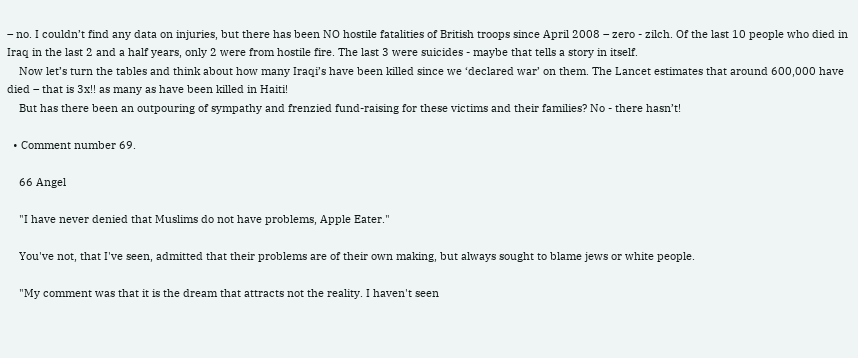– no. I couldn’t find any data on injuries, but there has been NO hostile fatalities of British troops since April 2008 – zero - zilch. Of the last 10 people who died in Iraq in the last 2 and a half years, only 2 were from hostile fire. The last 3 were suicides - maybe that tells a story in itself.
    Now let’s turn the tables and think about how many Iraqi’s have been killed since we ‘declared war’ on them. The Lancet estimates that around 600,000 have died – that is 3x!! as many as have been killed in Haiti!
    But has there been an outpouring of sympathy and frenzied fund-raising for these victims and their families? No - there hasn’t!

  • Comment number 69.

    66 Angel

    "I have never denied that Muslims do not have problems, Apple Eater."

    You've not, that I've seen, admitted that their problems are of their own making, but always sought to blame jews or white people.

    "My comment was that it is the dream that attracts not the reality. I haven't seen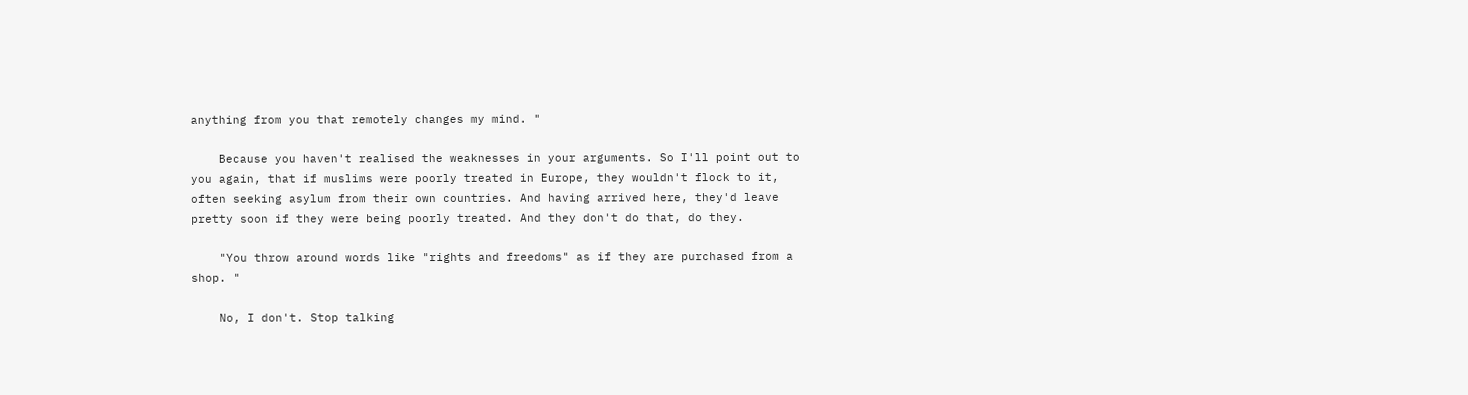anything from you that remotely changes my mind. "

    Because you haven't realised the weaknesses in your arguments. So I'll point out to you again, that if muslims were poorly treated in Europe, they wouldn't flock to it, often seeking asylum from their own countries. And having arrived here, they'd leave pretty soon if they were being poorly treated. And they don't do that, do they.

    "You throw around words like "rights and freedoms" as if they are purchased from a shop. "

    No, I don't. Stop talking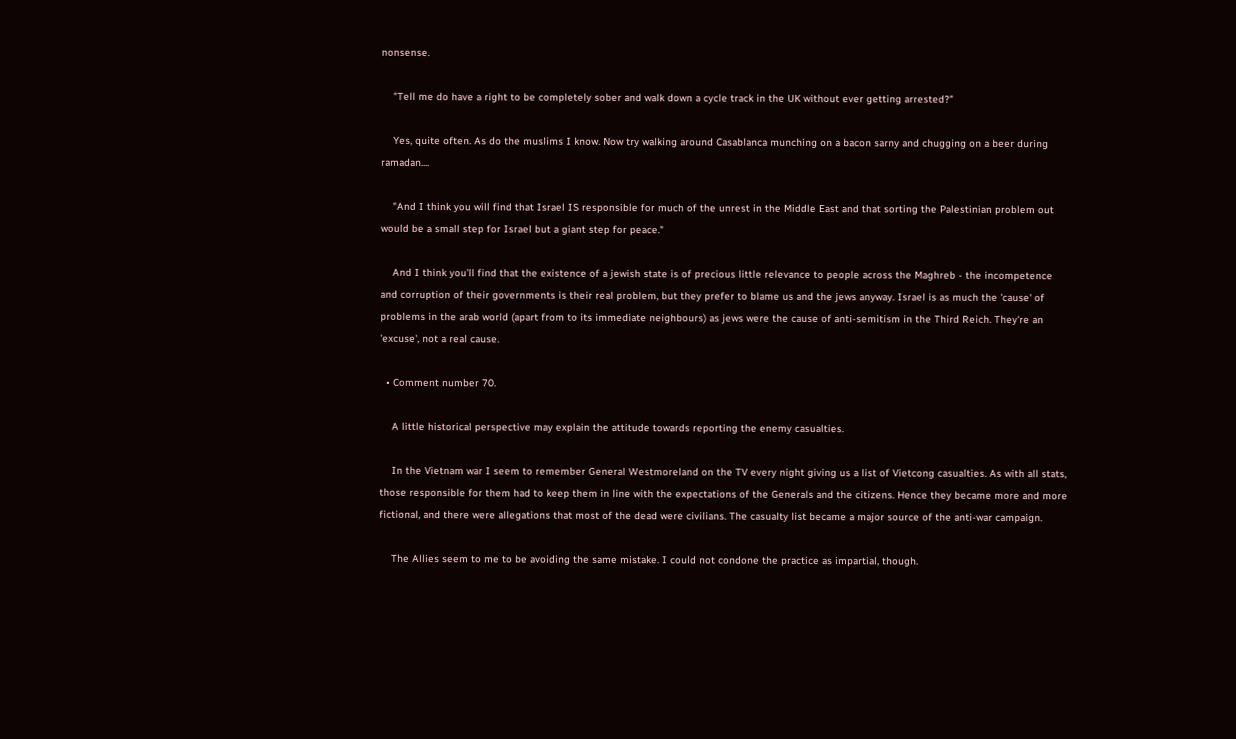nonsense.

    "Tell me do have a right to be completely sober and walk down a cycle track in the UK without ever getting arrested?"

    Yes, quite often. As do the muslims I know. Now try walking around Casablanca munching on a bacon sarny and chugging on a beer during ramadan....

    "And I think you will find that Israel IS responsible for much of the unrest in the Middle East and that sorting the Palestinian problem out would be a small step for Israel but a giant step for peace."

    And I think you'll find that the existence of a jewish state is of precious little relevance to people across the Maghreb - the incompetence and corruption of their governments is their real problem, but they prefer to blame us and the jews anyway. Israel is as much the 'cause' of problems in the arab world (apart from to its immediate neighbours) as jews were the cause of anti-semitism in the Third Reich. They're an 'excuse', not a real cause.

  • Comment number 70.

    A little historical perspective may explain the attitude towards reporting the enemy casualties.

    In the Vietnam war I seem to remember General Westmoreland on the TV every night giving us a list of Vietcong casualties. As with all stats, those responsible for them had to keep them in line with the expectations of the Generals and the citizens. Hence they became more and more fictional, and there were allegations that most of the dead were civilians. The casualty list became a major source of the anti-war campaign.

    The Allies seem to me to be avoiding the same mistake. I could not condone the practice as impartial, though.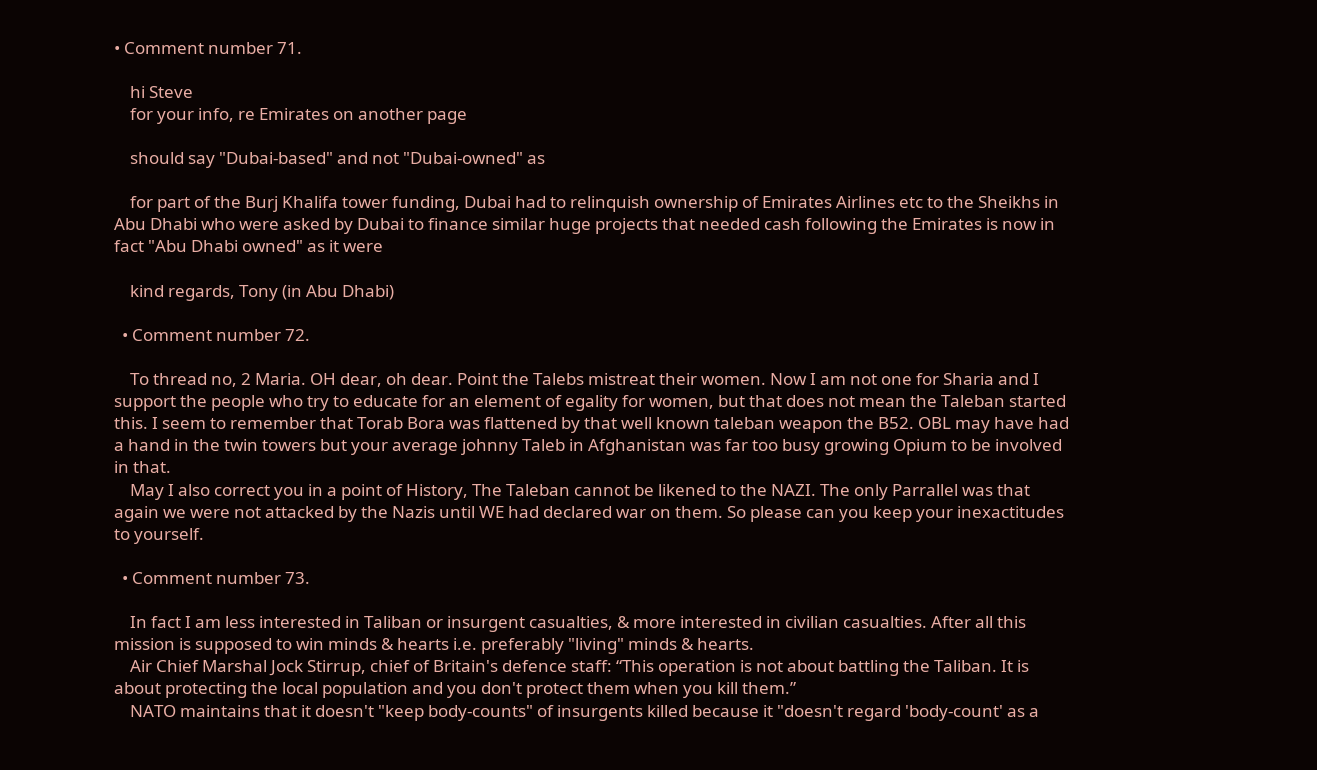• Comment number 71.

    hi Steve
    for your info, re Emirates on another page

    should say "Dubai-based" and not "Dubai-owned" as

    for part of the Burj Khalifa tower funding, Dubai had to relinquish ownership of Emirates Airlines etc to the Sheikhs in Abu Dhabi who were asked by Dubai to finance similar huge projects that needed cash following the Emirates is now in fact "Abu Dhabi owned" as it were

    kind regards, Tony (in Abu Dhabi)

  • Comment number 72.

    To thread no, 2 Maria. OH dear, oh dear. Point the Talebs mistreat their women. Now I am not one for Sharia and I support the people who try to educate for an element of egality for women, but that does not mean the Taleban started this. I seem to remember that Torab Bora was flattened by that well known taleban weapon the B52. OBL may have had a hand in the twin towers but your average johnny Taleb in Afghanistan was far too busy growing Opium to be involved in that.
    May I also correct you in a point of History, The Taleban cannot be likened to the NAZI. The only Parrallel was that again we were not attacked by the Nazis until WE had declared war on them. So please can you keep your inexactitudes to yourself.

  • Comment number 73.

    In fact I am less interested in Taliban or insurgent casualties, & more interested in civilian casualties. After all this mission is supposed to win minds & hearts i.e. preferably "living" minds & hearts.
    Air Chief Marshal Jock Stirrup, chief of Britain's defence staff: “This operation is not about battling the Taliban. It is about protecting the local population and you don't protect them when you kill them.”
    NATO maintains that it doesn't "keep body-counts" of insurgents killed because it "doesn't regard 'body-count' as a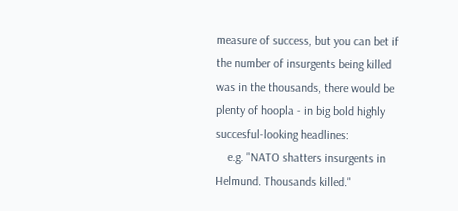measure of success, but you can bet if the number of insurgents being killed was in the thousands, there would be plenty of hoopla - in big bold highly succesful-looking headlines:
    e.g. "NATO shatters insurgents in Helmund. Thousands killed."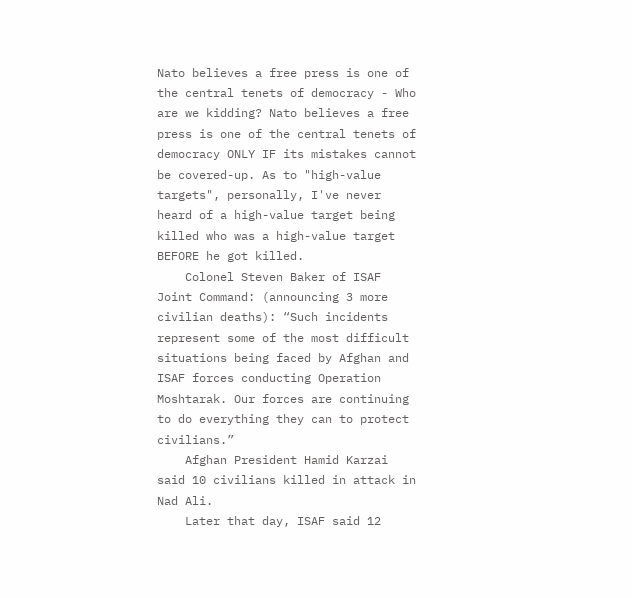Nato believes a free press is one of the central tenets of democracy - Who are we kidding? Nato believes a free press is one of the central tenets of democracy ONLY IF its mistakes cannot be covered-up. As to "high-value targets", personally, I've never heard of a high-value target being killed who was a high-value target BEFORE he got killed.
    Colonel Steven Baker of ISAF Joint Command: (announcing 3 more civilian deaths): “Such incidents represent some of the most difficult situations being faced by Afghan and ISAF forces conducting Operation Moshtarak. Our forces are continuing to do everything they can to protect civilians.”
    Afghan President Hamid Karzai said 10 civilians killed in attack in Nad Ali.
    Later that day, ISAF said 12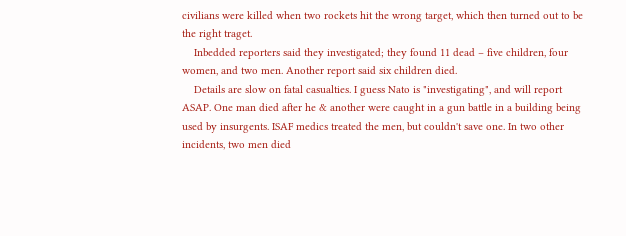civilians were killed when two rockets hit the wrong target, which then turned out to be the right traget.
    Inbedded reporters said they investigated; they found 11 dead – five children, four women, and two men. Another report said six children died.
    Details are slow on fatal casualties. I guess Nato is "investigating", and will report ASAP. One man died after he & another were caught in a gun battle in a building being used by insurgents. ISAF medics treated the men, but couldn't save one. In two other incidents, two men died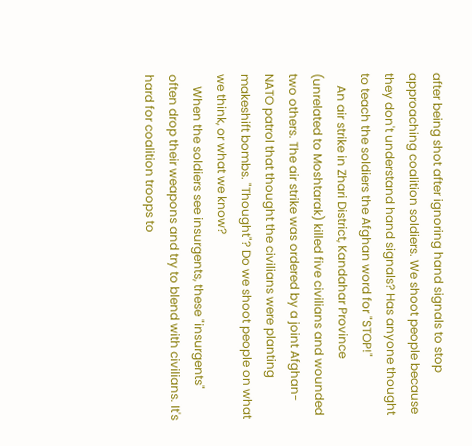after being shot after ignoring hand signals to stop approaching coalition soldiers. We shoot people because they don't understand hand signals? Has anyone thought to teach the soldiers the Afghan word for "STOP!"
    An air strike in Zhari District, Kandahar Province (unrelated to Moshtarak) killed five civilians and wounded two others. The air strike was ordered by a joint Afghan-NATO patrol that thought the civilians were planting makeshift bombs. "Thought"? Do we shoot people on what we think, or what we know?
    When the soldiers see insurgents, these "insurgents" often drop their weapons and try to blend with civilians. It's hard for coalition troops to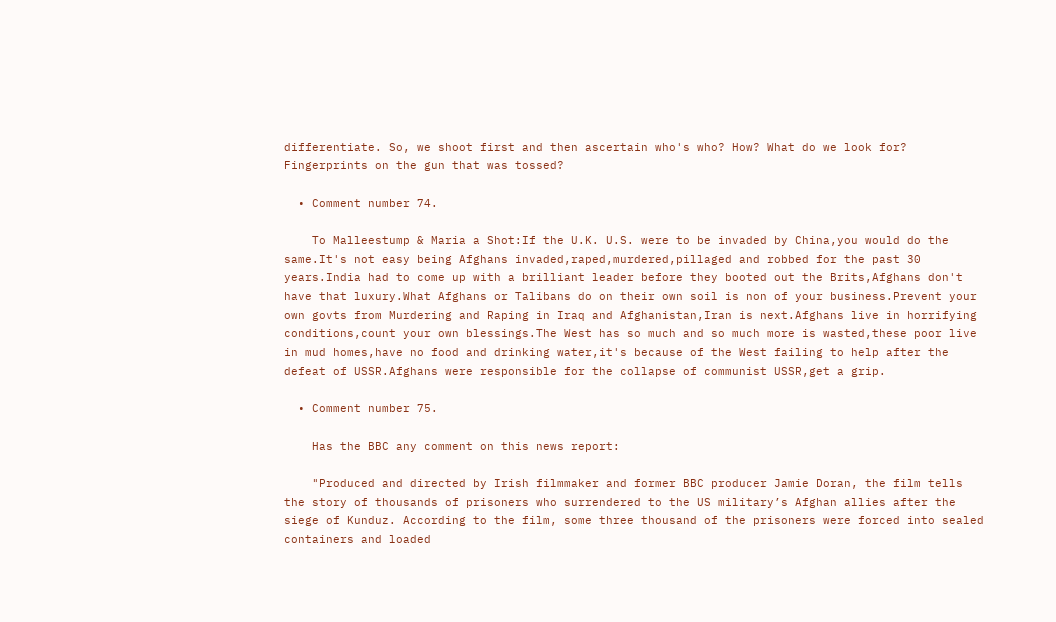differentiate. So, we shoot first and then ascertain who's who? How? What do we look for? Fingerprints on the gun that was tossed?

  • Comment number 74.

    To Malleestump & Maria a Shot:If the U.K. U.S. were to be invaded by China,you would do the same.It's not easy being Afghans invaded,raped,murdered,pillaged and robbed for the past 30 years.India had to come up with a brilliant leader before they booted out the Brits,Afghans don't have that luxury.What Afghans or Talibans do on their own soil is non of your business.Prevent your own govts from Murdering and Raping in Iraq and Afghanistan,Iran is next.Afghans live in horrifying conditions,count your own blessings.The West has so much and so much more is wasted,these poor live in mud homes,have no food and drinking water,it's because of the West failing to help after the defeat of USSR.Afghans were responsible for the collapse of communist USSR,get a grip.

  • Comment number 75.

    Has the BBC any comment on this news report:

    "Produced and directed by Irish filmmaker and former BBC producer Jamie Doran, the film tells the story of thousands of prisoners who surrendered to the US military’s Afghan allies after the siege of Kunduz. According to the film, some three thousand of the prisoners were forced into sealed containers and loaded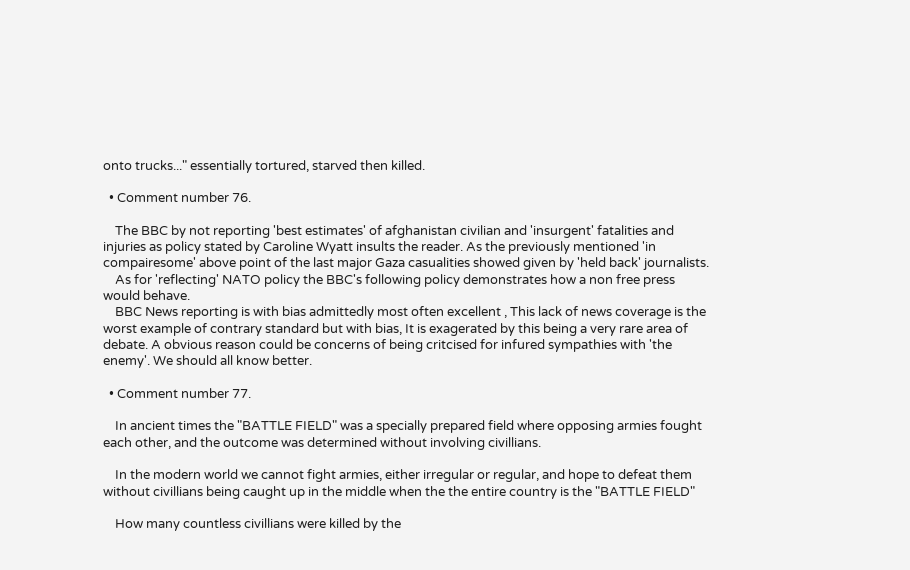onto trucks..." essentially tortured, starved then killed.

  • Comment number 76.

    The BBC by not reporting 'best estimates' of afghanistan civilian and 'insurgent' fatalities and injuries as policy stated by Caroline Wyatt insults the reader. As the previously mentioned 'in compairesome' above point of the last major Gaza casualities showed given by 'held back' journalists.
    As for 'reflecting' NATO policy the BBC's following policy demonstrates how a non free press would behave.
    BBC News reporting is with bias admittedly most often excellent , This lack of news coverage is the worst example of contrary standard but with bias, It is exagerated by this being a very rare area of debate. A obvious reason could be concerns of being critcised for infured sympathies with 'the enemy'. We should all know better.

  • Comment number 77.

    In ancient times the "BATTLE FIELD" was a specially prepared field where opposing armies fought each other, and the outcome was determined without involving civillians.

    In the modern world we cannot fight armies, either irregular or regular, and hope to defeat them without civillians being caught up in the middle when the the entire country is the "BATTLE FIELD"

    How many countless civillians were killed by the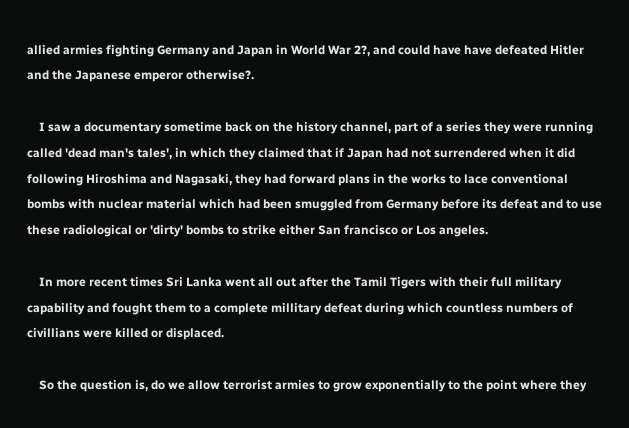allied armies fighting Germany and Japan in World War 2?, and could have have defeated Hitler and the Japanese emperor otherwise?.

    I saw a documentary sometime back on the history channel, part of a series they were running called 'dead man's tales', in which they claimed that if Japan had not surrendered when it did following Hiroshima and Nagasaki, they had forward plans in the works to lace conventional bombs with nuclear material which had been smuggled from Germany before its defeat and to use these radiological or 'dirty' bombs to strike either San francisco or Los angeles.

    In more recent times Sri Lanka went all out after the Tamil Tigers with their full military capability and fought them to a complete millitary defeat during which countless numbers of civillians were killed or displaced.

    So the question is, do we allow terrorist armies to grow exponentially to the point where they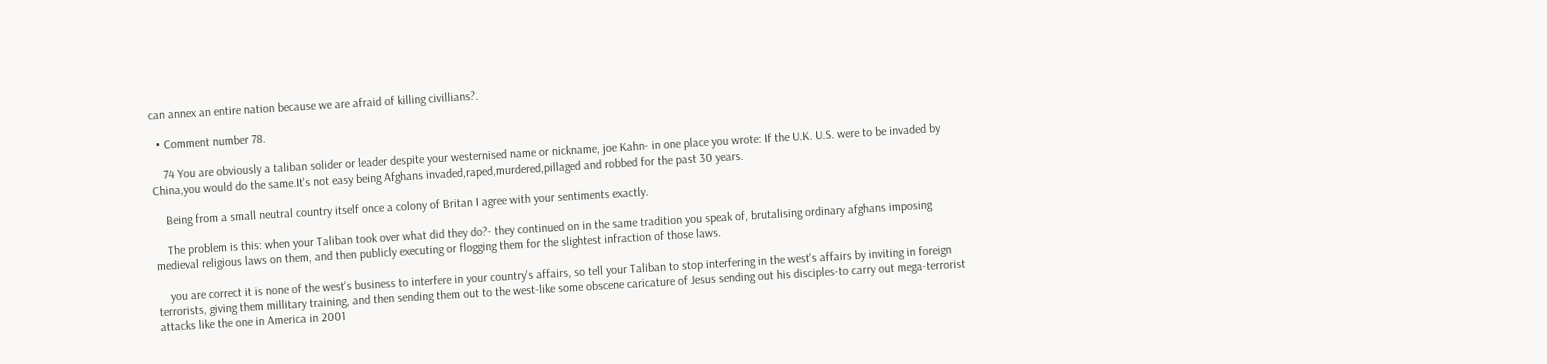can annex an entire nation because we are afraid of killing civillians?.

  • Comment number 78.

    74 You are obviously a taliban solider or leader despite your westernised name or nickname, joe Kahn- in one place you wrote: If the U.K. U.S. were to be invaded by China,you would do the same.It's not easy being Afghans invaded,raped,murdered,pillaged and robbed for the past 30 years.

    Being from a small neutral country itself once a colony of Britan I agree with your sentiments exactly.

    The problem is this: when your Taliban took over what did they do?- they continued on in the same tradition you speak of, brutalising ordinary afghans imposing medieval religious laws on them, and then publicly executing or flogging them for the slightest infraction of those laws.

    you are correct it is none of the west's business to interfere in your country's affairs, so tell your Taliban to stop interfering in the west's affairs by inviting in foreign terrorists, giving them millitary training, and then sending them out to the west-like some obscene caricature of Jesus sending out his disciples-to carry out mega-terrorist attacks like the one in America in 2001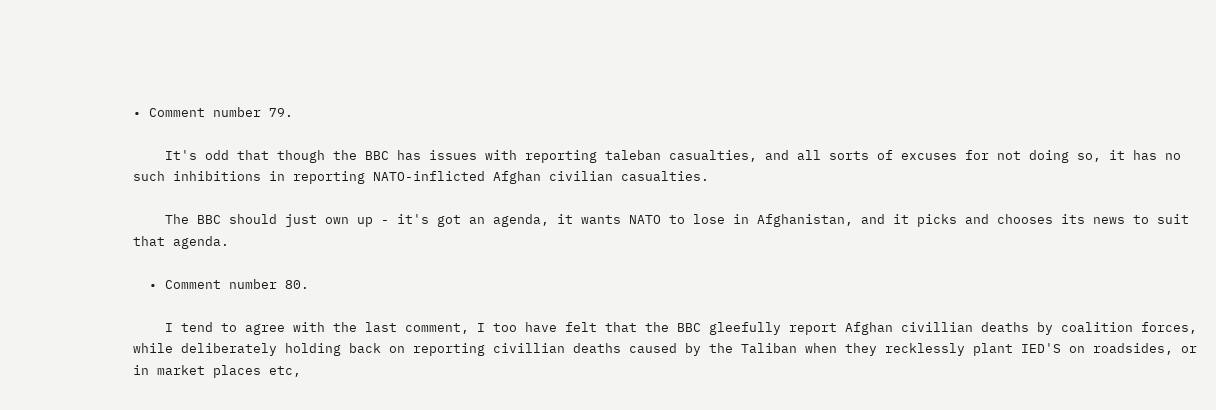• Comment number 79.

    It's odd that though the BBC has issues with reporting taleban casualties, and all sorts of excuses for not doing so, it has no such inhibitions in reporting NATO-inflicted Afghan civilian casualties.

    The BBC should just own up - it's got an agenda, it wants NATO to lose in Afghanistan, and it picks and chooses its news to suit that agenda.

  • Comment number 80.

    I tend to agree with the last comment, I too have felt that the BBC gleefully report Afghan civillian deaths by coalition forces, while deliberately holding back on reporting civillian deaths caused by the Taliban when they recklessly plant IED'S on roadsides, or in market places etc,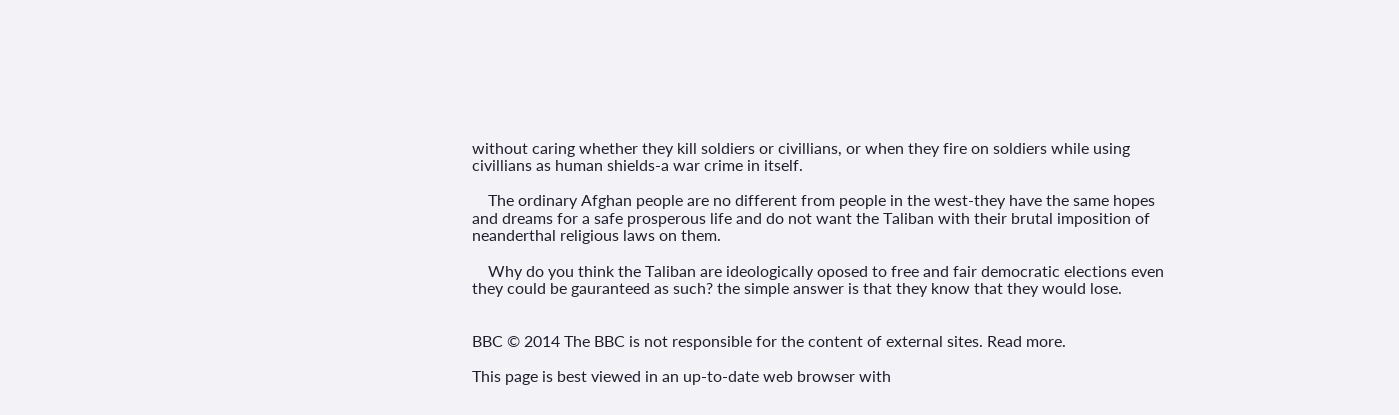without caring whether they kill soldiers or civillians, or when they fire on soldiers while using civillians as human shields-a war crime in itself.

    The ordinary Afghan people are no different from people in the west-they have the same hopes and dreams for a safe prosperous life and do not want the Taliban with their brutal imposition of neanderthal religious laws on them.

    Why do you think the Taliban are ideologically oposed to free and fair democratic elections even they could be gauranteed as such? the simple answer is that they know that they would lose.


BBC © 2014 The BBC is not responsible for the content of external sites. Read more.

This page is best viewed in an up-to-date web browser with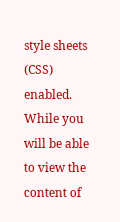style sheets (CSS) enabled. While you will be able to view the content of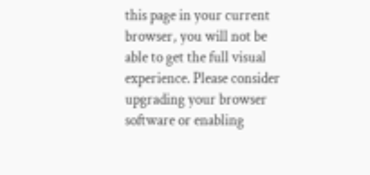this page in your current browser, you will not be able to get the full visual experience. Please consider upgrading your browser software or enabling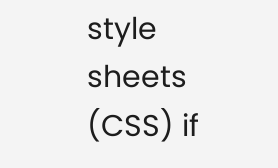style sheets (CSS) if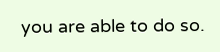you are able to do so.